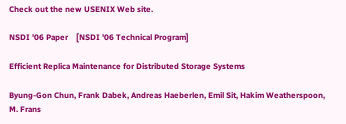Check out the new USENIX Web site.

NSDI '06 Paper    [NSDI '06 Technical Program]

Efficient Replica Maintenance for Distributed Storage Systems

Byung-Gon Chun, Frank Dabek, Andreas Haeberlen, Emil Sit, Hakim Weatherspoon,
M. Frans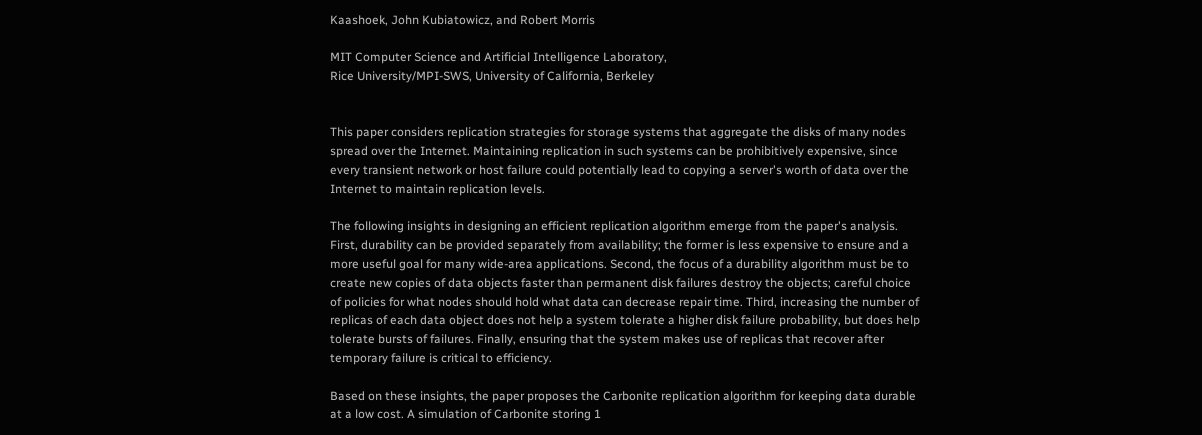Kaashoek, John Kubiatowicz, and Robert Morris

MIT Computer Science and Artificial Intelligence Laboratory,
Rice University/MPI-SWS, University of California, Berkeley


This paper considers replication strategies for storage systems that aggregate the disks of many nodes spread over the Internet. Maintaining replication in such systems can be prohibitively expensive, since every transient network or host failure could potentially lead to copying a server's worth of data over the Internet to maintain replication levels.

The following insights in designing an efficient replication algorithm emerge from the paper's analysis. First, durability can be provided separately from availability; the former is less expensive to ensure and a more useful goal for many wide-area applications. Second, the focus of a durability algorithm must be to create new copies of data objects faster than permanent disk failures destroy the objects; careful choice of policies for what nodes should hold what data can decrease repair time. Third, increasing the number of replicas of each data object does not help a system tolerate a higher disk failure probability, but does help tolerate bursts of failures. Finally, ensuring that the system makes use of replicas that recover after temporary failure is critical to efficiency.

Based on these insights, the paper proposes the Carbonite replication algorithm for keeping data durable at a low cost. A simulation of Carbonite storing 1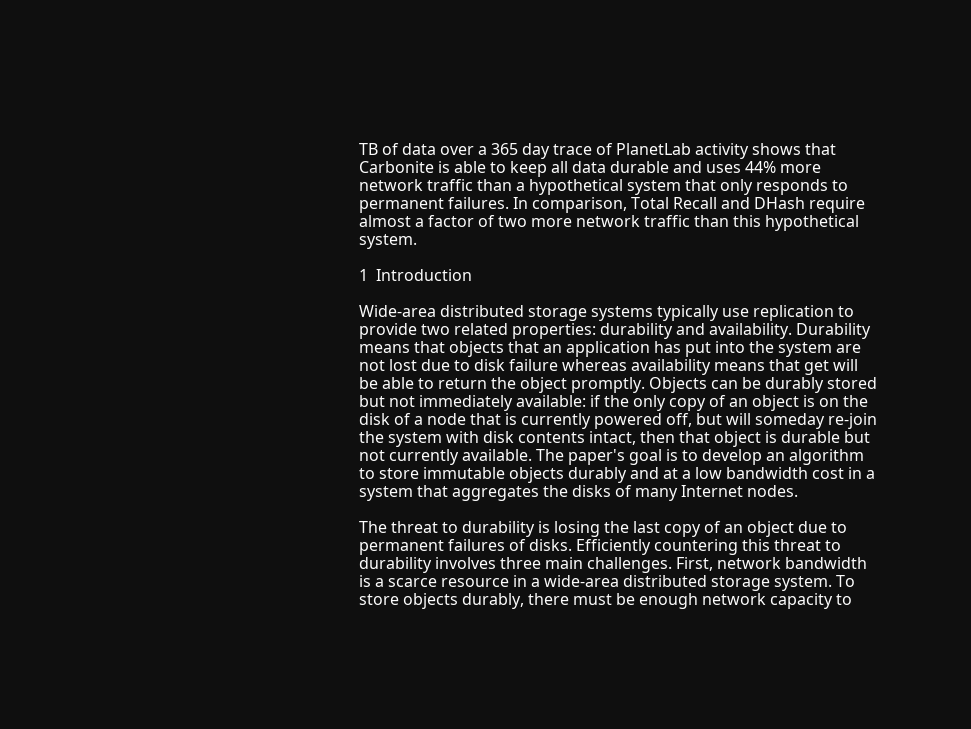TB of data over a 365 day trace of PlanetLab activity shows that Carbonite is able to keep all data durable and uses 44% more network traffic than a hypothetical system that only responds to permanent failures. In comparison, Total Recall and DHash require almost a factor of two more network traffic than this hypothetical system.

1  Introduction

Wide-area distributed storage systems typically use replication to provide two related properties: durability and availability. Durability means that objects that an application has put into the system are not lost due to disk failure whereas availability means that get will be able to return the object promptly. Objects can be durably stored but not immediately available: if the only copy of an object is on the disk of a node that is currently powered off, but will someday re-join the system with disk contents intact, then that object is durable but not currently available. The paper's goal is to develop an algorithm to store immutable objects durably and at a low bandwidth cost in a system that aggregates the disks of many Internet nodes.

The threat to durability is losing the last copy of an object due to permanent failures of disks. Efficiently countering this threat to durability involves three main challenges. First, network bandwidth is a scarce resource in a wide-area distributed storage system. To store objects durably, there must be enough network capacity to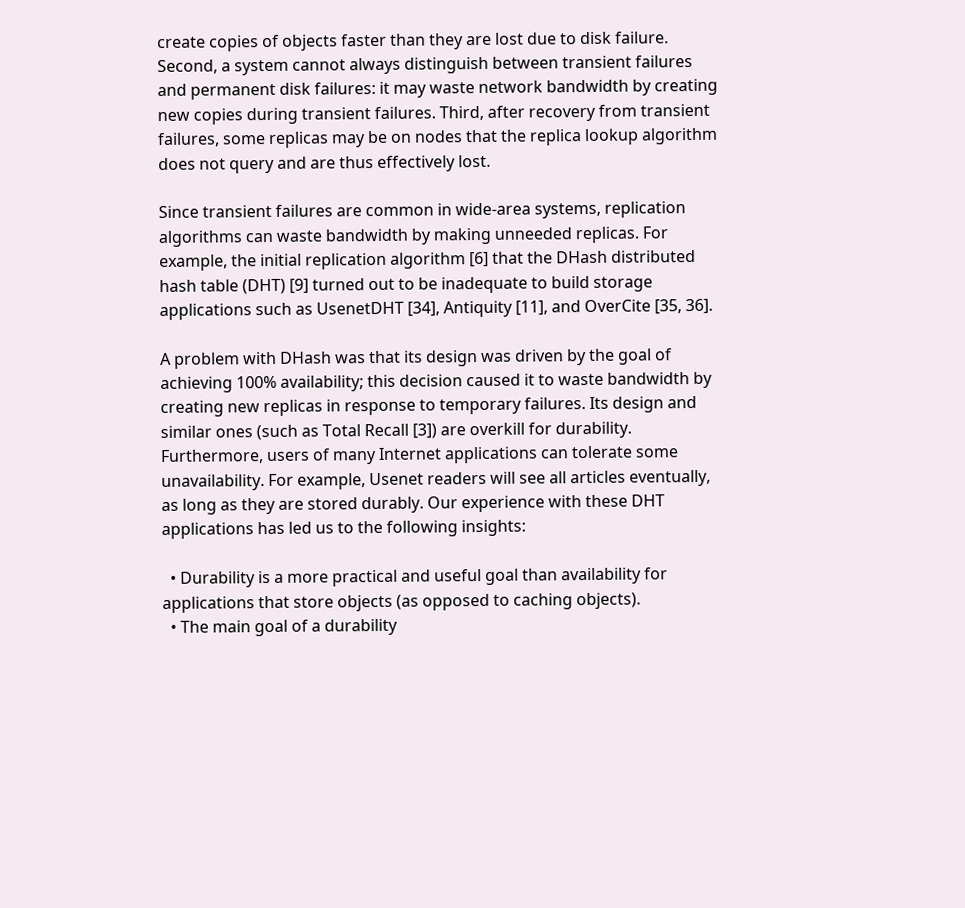create copies of objects faster than they are lost due to disk failure. Second, a system cannot always distinguish between transient failures and permanent disk failures: it may waste network bandwidth by creating new copies during transient failures. Third, after recovery from transient failures, some replicas may be on nodes that the replica lookup algorithm does not query and are thus effectively lost.

Since transient failures are common in wide-area systems, replication algorithms can waste bandwidth by making unneeded replicas. For example, the initial replication algorithm [6] that the DHash distributed hash table (DHT) [9] turned out to be inadequate to build storage applications such as UsenetDHT [34], Antiquity [11], and OverCite [35, 36].

A problem with DHash was that its design was driven by the goal of achieving 100% availability; this decision caused it to waste bandwidth by creating new replicas in response to temporary failures. Its design and similar ones (such as Total Recall [3]) are overkill for durability. Furthermore, users of many Internet applications can tolerate some unavailability. For example, Usenet readers will see all articles eventually, as long as they are stored durably. Our experience with these DHT applications has led us to the following insights:

  • Durability is a more practical and useful goal than availability for applications that store objects (as opposed to caching objects).
  • The main goal of a durability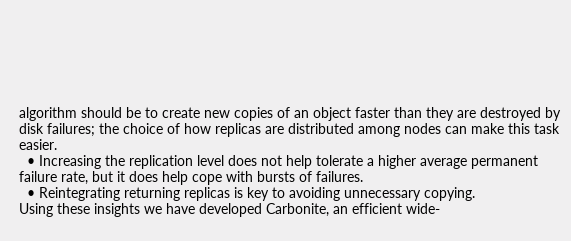algorithm should be to create new copies of an object faster than they are destroyed by disk failures; the choice of how replicas are distributed among nodes can make this task easier.
  • Increasing the replication level does not help tolerate a higher average permanent failure rate, but it does help cope with bursts of failures.
  • Reintegrating returning replicas is key to avoiding unnecessary copying.
Using these insights we have developed Carbonite, an efficient wide-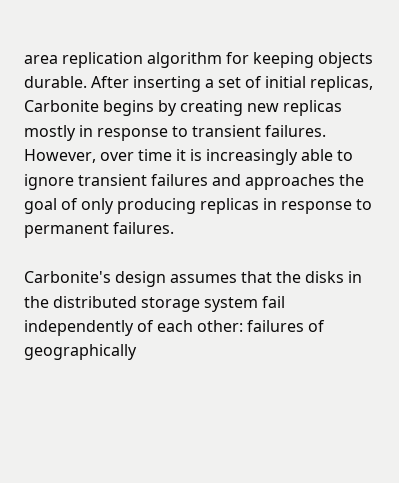area replication algorithm for keeping objects durable. After inserting a set of initial replicas, Carbonite begins by creating new replicas mostly in response to transient failures. However, over time it is increasingly able to ignore transient failures and approaches the goal of only producing replicas in response to permanent failures.

Carbonite's design assumes that the disks in the distributed storage system fail independently of each other: failures of geographically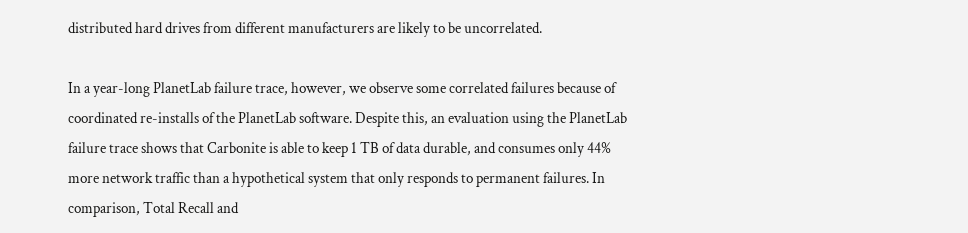distributed hard drives from different manufacturers are likely to be uncorrelated.

In a year-long PlanetLab failure trace, however, we observe some correlated failures because of coordinated re-installs of the PlanetLab software. Despite this, an evaluation using the PlanetLab failure trace shows that Carbonite is able to keep 1 TB of data durable, and consumes only 44% more network traffic than a hypothetical system that only responds to permanent failures. In comparison, Total Recall and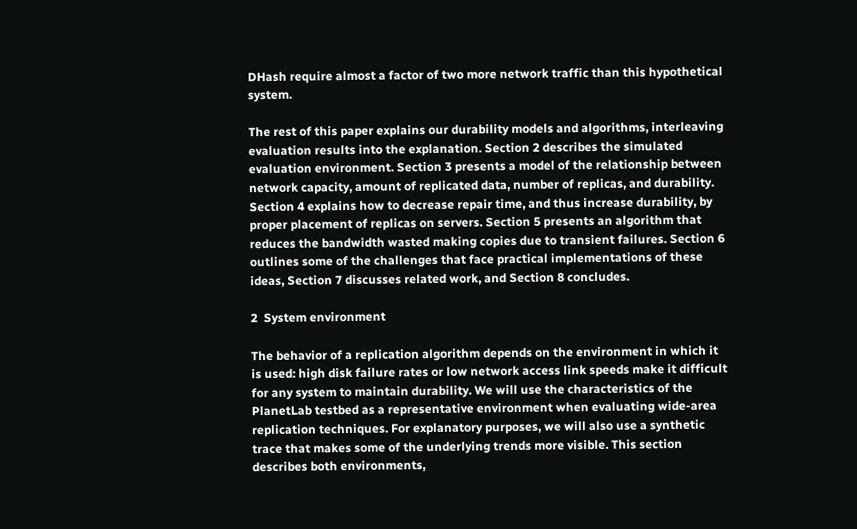DHash require almost a factor of two more network traffic than this hypothetical system.

The rest of this paper explains our durability models and algorithms, interleaving evaluation results into the explanation. Section 2 describes the simulated evaluation environment. Section 3 presents a model of the relationship between network capacity, amount of replicated data, number of replicas, and durability. Section 4 explains how to decrease repair time, and thus increase durability, by proper placement of replicas on servers. Section 5 presents an algorithm that reduces the bandwidth wasted making copies due to transient failures. Section 6 outlines some of the challenges that face practical implementations of these ideas, Section 7 discusses related work, and Section 8 concludes.

2  System environment

The behavior of a replication algorithm depends on the environment in which it is used: high disk failure rates or low network access link speeds make it difficult for any system to maintain durability. We will use the characteristics of the PlanetLab testbed as a representative environment when evaluating wide-area replication techniques. For explanatory purposes, we will also use a synthetic trace that makes some of the underlying trends more visible. This section describes both environments,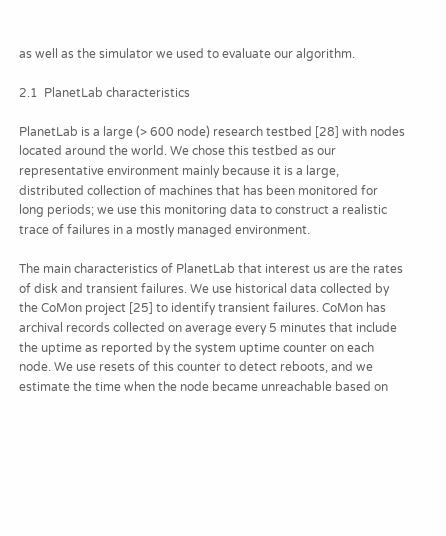as well as the simulator we used to evaluate our algorithm.

2.1  PlanetLab characteristics

PlanetLab is a large (> 600 node) research testbed [28] with nodes located around the world. We chose this testbed as our representative environment mainly because it is a large, distributed collection of machines that has been monitored for long periods; we use this monitoring data to construct a realistic trace of failures in a mostly managed environment.

The main characteristics of PlanetLab that interest us are the rates of disk and transient failures. We use historical data collected by the CoMon project [25] to identify transient failures. CoMon has archival records collected on average every 5 minutes that include the uptime as reported by the system uptime counter on each node. We use resets of this counter to detect reboots, and we estimate the time when the node became unreachable based on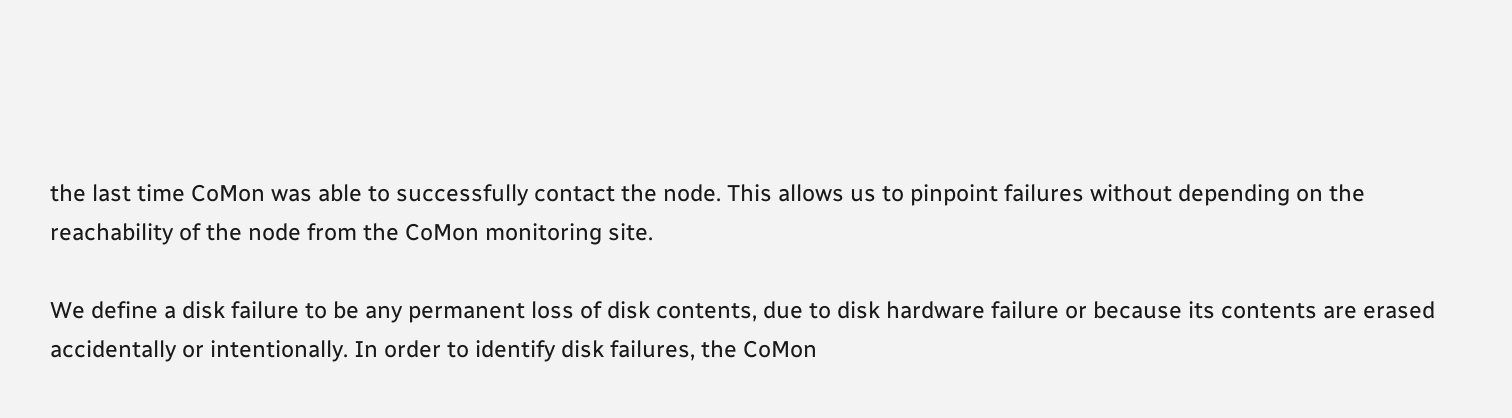the last time CoMon was able to successfully contact the node. This allows us to pinpoint failures without depending on the reachability of the node from the CoMon monitoring site.

We define a disk failure to be any permanent loss of disk contents, due to disk hardware failure or because its contents are erased accidentally or intentionally. In order to identify disk failures, the CoMon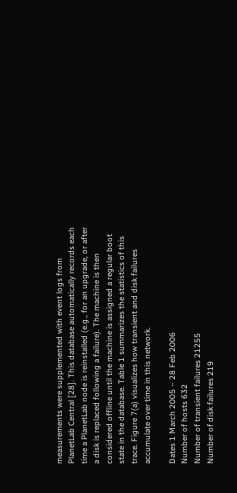measurements were supplemented with event logs from PlanetLab Central [28]. This database automatically records each time a PlanetLab node is reinstalled (e.g., for an upgrade, or after a disk is replaced following a failure). The machine is then considered offline until the machine is assigned a regular boot state in the database. Table 1 summarizes the statistics of this trace. Figure 7(a) visualizes how transient and disk failures accumulate over time in this network.

Dates 1 March 2005 – 28 Feb 2006
Number of hosts 632
Number of transient failures 21255
Number of disk failures 219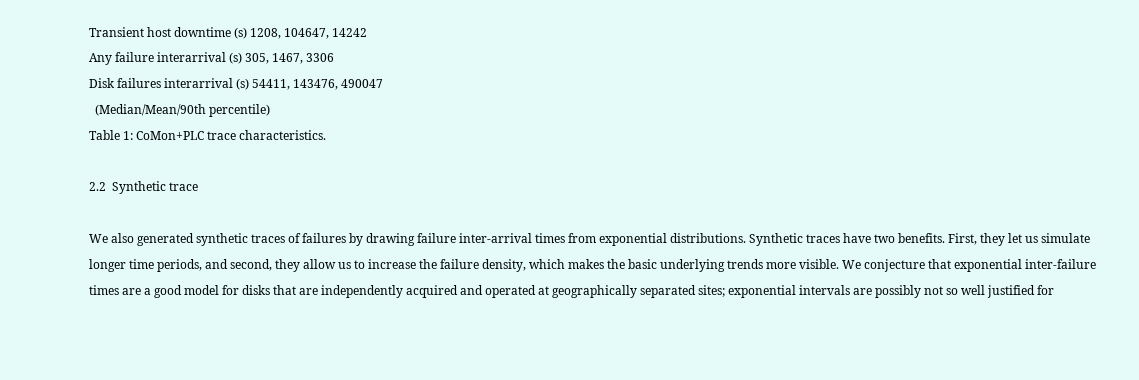Transient host downtime (s) 1208, 104647, 14242
Any failure interarrival (s) 305, 1467, 3306
Disk failures interarrival (s) 54411, 143476, 490047
  (Median/Mean/90th percentile)
Table 1: CoMon+PLC trace characteristics.

2.2  Synthetic trace

We also generated synthetic traces of failures by drawing failure inter-arrival times from exponential distributions. Synthetic traces have two benefits. First, they let us simulate longer time periods, and second, they allow us to increase the failure density, which makes the basic underlying trends more visible. We conjecture that exponential inter-failure times are a good model for disks that are independently acquired and operated at geographically separated sites; exponential intervals are possibly not so well justified for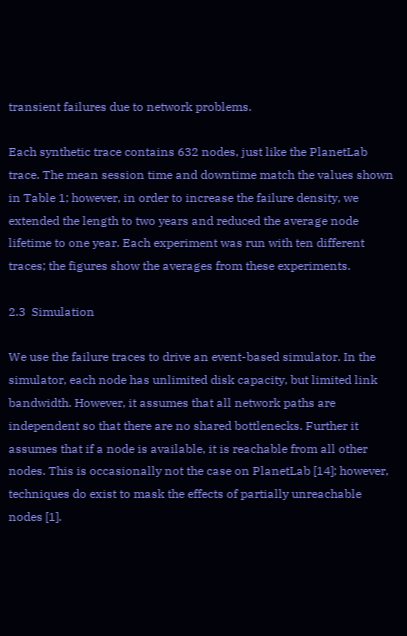transient failures due to network problems.

Each synthetic trace contains 632 nodes, just like the PlanetLab trace. The mean session time and downtime match the values shown in Table 1; however, in order to increase the failure density, we extended the length to two years and reduced the average node lifetime to one year. Each experiment was run with ten different traces; the figures show the averages from these experiments.

2.3  Simulation

We use the failure traces to drive an event-based simulator. In the simulator, each node has unlimited disk capacity, but limited link bandwidth. However, it assumes that all network paths are independent so that there are no shared bottlenecks. Further it assumes that if a node is available, it is reachable from all other nodes. This is occasionally not the case on PlanetLab [14]; however, techniques do exist to mask the effects of partially unreachable nodes [1].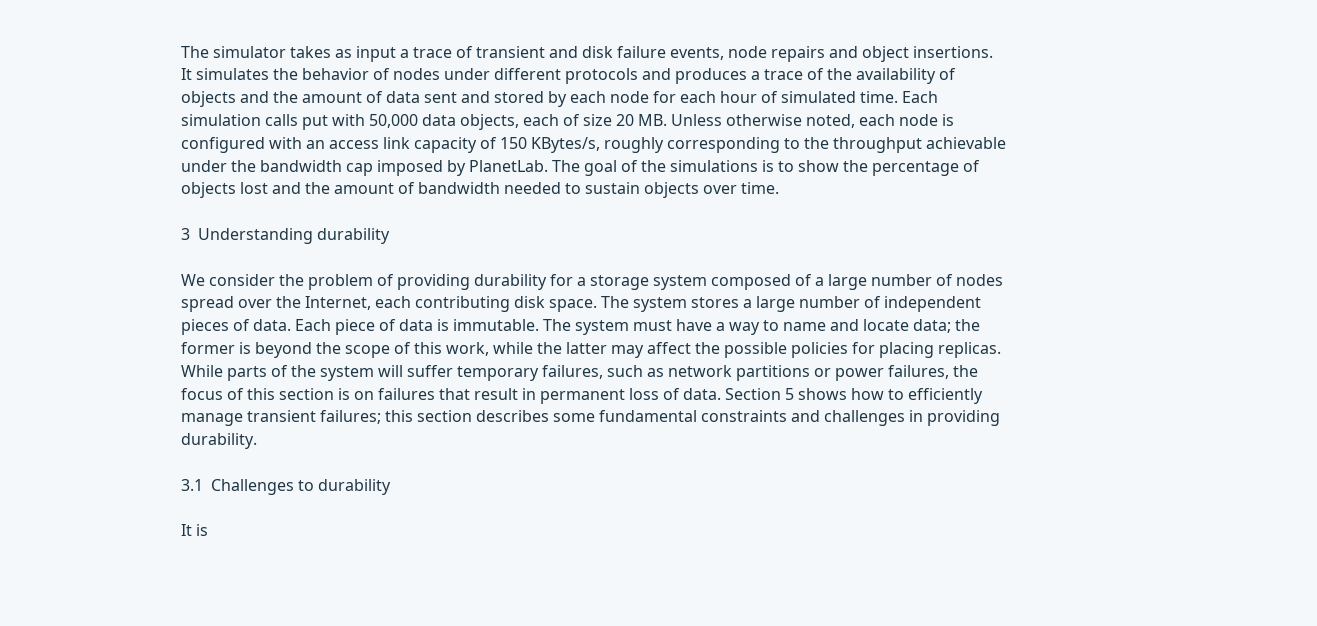The simulator takes as input a trace of transient and disk failure events, node repairs and object insertions. It simulates the behavior of nodes under different protocols and produces a trace of the availability of objects and the amount of data sent and stored by each node for each hour of simulated time. Each simulation calls put with 50,000 data objects, each of size 20 MB. Unless otherwise noted, each node is configured with an access link capacity of 150 KBytes/s, roughly corresponding to the throughput achievable under the bandwidth cap imposed by PlanetLab. The goal of the simulations is to show the percentage of objects lost and the amount of bandwidth needed to sustain objects over time.

3  Understanding durability

We consider the problem of providing durability for a storage system composed of a large number of nodes spread over the Internet, each contributing disk space. The system stores a large number of independent pieces of data. Each piece of data is immutable. The system must have a way to name and locate data; the former is beyond the scope of this work, while the latter may affect the possible policies for placing replicas. While parts of the system will suffer temporary failures, such as network partitions or power failures, the focus of this section is on failures that result in permanent loss of data. Section 5 shows how to efficiently manage transient failures; this section describes some fundamental constraints and challenges in providing durability.

3.1  Challenges to durability

It is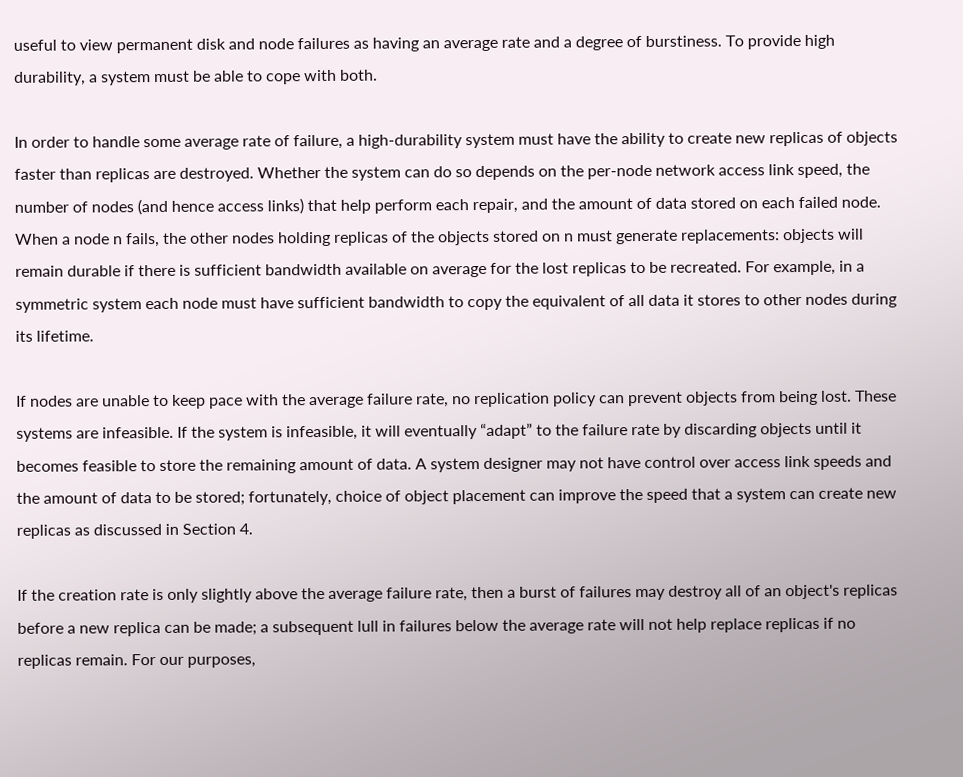useful to view permanent disk and node failures as having an average rate and a degree of burstiness. To provide high durability, a system must be able to cope with both.

In order to handle some average rate of failure, a high-durability system must have the ability to create new replicas of objects faster than replicas are destroyed. Whether the system can do so depends on the per-node network access link speed, the number of nodes (and hence access links) that help perform each repair, and the amount of data stored on each failed node. When a node n fails, the other nodes holding replicas of the objects stored on n must generate replacements: objects will remain durable if there is sufficient bandwidth available on average for the lost replicas to be recreated. For example, in a symmetric system each node must have sufficient bandwidth to copy the equivalent of all data it stores to other nodes during its lifetime.

If nodes are unable to keep pace with the average failure rate, no replication policy can prevent objects from being lost. These systems are infeasible. If the system is infeasible, it will eventually “adapt” to the failure rate by discarding objects until it becomes feasible to store the remaining amount of data. A system designer may not have control over access link speeds and the amount of data to be stored; fortunately, choice of object placement can improve the speed that a system can create new replicas as discussed in Section 4.

If the creation rate is only slightly above the average failure rate, then a burst of failures may destroy all of an object's replicas before a new replica can be made; a subsequent lull in failures below the average rate will not help replace replicas if no replicas remain. For our purposes,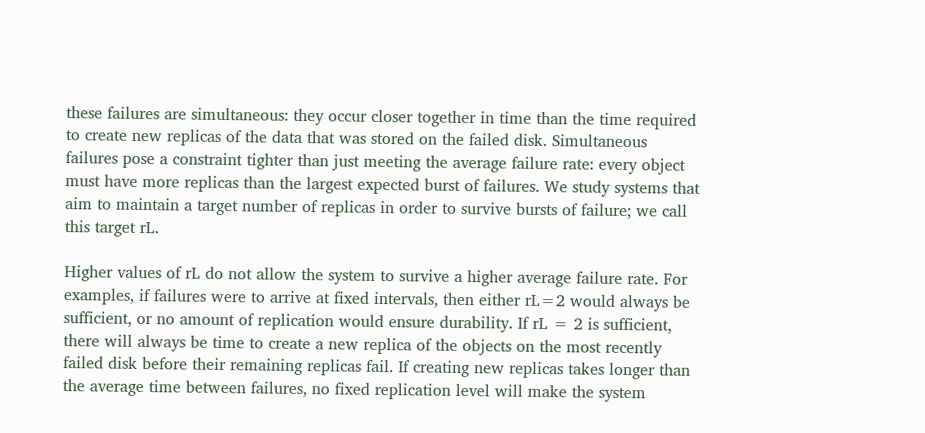these failures are simultaneous: they occur closer together in time than the time required to create new replicas of the data that was stored on the failed disk. Simultaneous failures pose a constraint tighter than just meeting the average failure rate: every object must have more replicas than the largest expected burst of failures. We study systems that aim to maintain a target number of replicas in order to survive bursts of failure; we call this target rL.

Higher values of rL do not allow the system to survive a higher average failure rate. For examples, if failures were to arrive at fixed intervals, then either rL=2 would always be sufficient, or no amount of replication would ensure durability. If rL = 2 is sufficient, there will always be time to create a new replica of the objects on the most recently failed disk before their remaining replicas fail. If creating new replicas takes longer than the average time between failures, no fixed replication level will make the system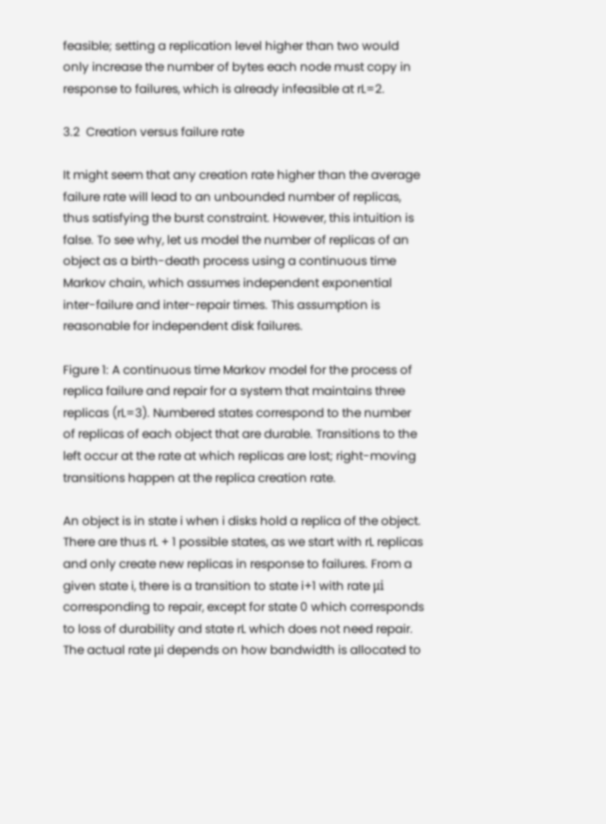feasible; setting a replication level higher than two would only increase the number of bytes each node must copy in response to failures, which is already infeasible at rL=2.

3.2  Creation versus failure rate

It might seem that any creation rate higher than the average failure rate will lead to an unbounded number of replicas, thus satisfying the burst constraint. However, this intuition is false. To see why, let us model the number of replicas of an object as a birth-death process using a continuous time Markov chain, which assumes independent exponential inter-failure and inter-repair times. This assumption is reasonable for independent disk failures.

Figure 1: A continuous time Markov model for the process of replica failure and repair for a system that maintains three replicas (rL=3). Numbered states correspond to the number of replicas of each object that are durable. Transitions to the left occur at the rate at which replicas are lost; right-moving transitions happen at the replica creation rate.

An object is in state i when i disks hold a replica of the object. There are thus rL + 1 possible states, as we start with rL replicas and only create new replicas in response to failures. From a given state i, there is a transition to state i+1 with rate μi corresponding to repair, except for state 0 which corresponds to loss of durability and state rL which does not need repair. The actual rate μi depends on how bandwidth is allocated to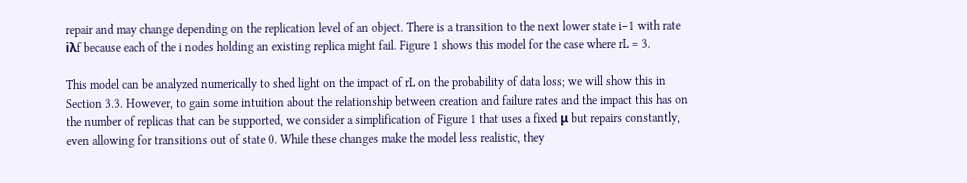repair and may change depending on the replication level of an object. There is a transition to the next lower state i−1 with rate iλf because each of the i nodes holding an existing replica might fail. Figure 1 shows this model for the case where rL = 3.

This model can be analyzed numerically to shed light on the impact of rL on the probability of data loss; we will show this in Section 3.3. However, to gain some intuition about the relationship between creation and failure rates and the impact this has on the number of replicas that can be supported, we consider a simplification of Figure 1 that uses a fixed μ but repairs constantly, even allowing for transitions out of state 0. While these changes make the model less realistic, they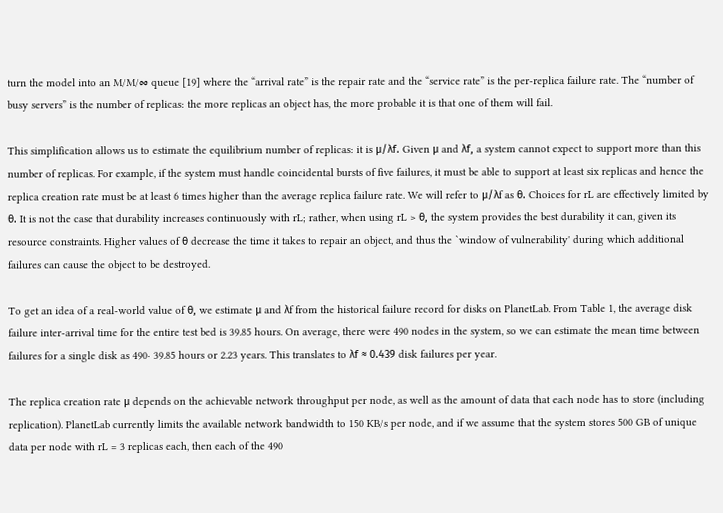turn the model into an M/M/∞ queue [19] where the “arrival rate” is the repair rate and the “service rate” is the per-replica failure rate. The “number of busy servers” is the number of replicas: the more replicas an object has, the more probable it is that one of them will fail.

This simplification allows us to estimate the equilibrium number of replicas: it is μ/λf. Given μ and λf, a system cannot expect to support more than this number of replicas. For example, if the system must handle coincidental bursts of five failures, it must be able to support at least six replicas and hence the replica creation rate must be at least 6 times higher than the average replica failure rate. We will refer to μ/λf as θ. Choices for rL are effectively limited by θ. It is not the case that durability increases continuously with rL; rather, when using rL > θ, the system provides the best durability it can, given its resource constraints. Higher values of θ decrease the time it takes to repair an object, and thus the `window of vulnerability' during which additional failures can cause the object to be destroyed.

To get an idea of a real-world value of θ, we estimate μ and λf from the historical failure record for disks on PlanetLab. From Table 1, the average disk failure inter-arrival time for the entire test bed is 39.85 hours. On average, there were 490 nodes in the system, so we can estimate the mean time between failures for a single disk as 490⋅ 39.85 hours or 2.23 years. This translates to λf ≈ 0.439 disk failures per year.

The replica creation rate μ depends on the achievable network throughput per node, as well as the amount of data that each node has to store (including replication). PlanetLab currently limits the available network bandwidth to 150 KB/s per node, and if we assume that the system stores 500 GB of unique data per node with rL = 3 replicas each, then each of the 490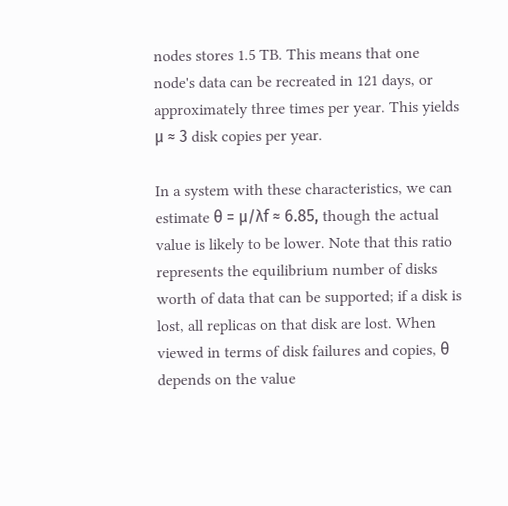nodes stores 1.5 TB. This means that one node's data can be recreated in 121 days, or approximately three times per year. This yields μ ≈ 3 disk copies per year.

In a system with these characteristics, we can estimate θ = μ/λf ≈ 6.85, though the actual value is likely to be lower. Note that this ratio represents the equilibrium number of disks worth of data that can be supported; if a disk is lost, all replicas on that disk are lost. When viewed in terms of disk failures and copies, θ depends on the value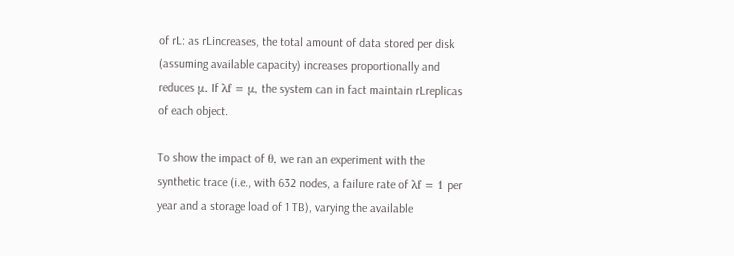of rL: as rLincreases, the total amount of data stored per disk (assuming available capacity) increases proportionally and reduces μ. If λf = μ, the system can in fact maintain rLreplicas of each object.

To show the impact of θ, we ran an experiment with the synthetic trace (i.e., with 632 nodes, a failure rate of λf = 1 per year and a storage load of 1 TB), varying the available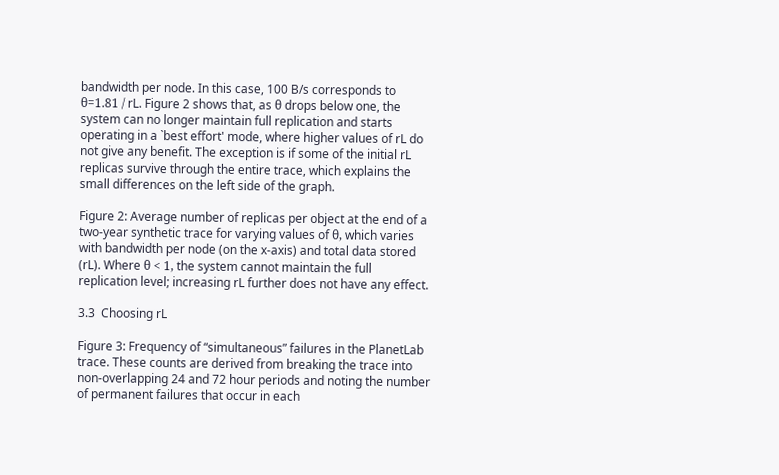bandwidth per node. In this case, 100 B/s corresponds to θ=1.81 / rL. Figure 2 shows that, as θ drops below one, the system can no longer maintain full replication and starts operating in a `best effort' mode, where higher values of rL do not give any benefit. The exception is if some of the initial rL replicas survive through the entire trace, which explains the small differences on the left side of the graph.

Figure 2: Average number of replicas per object at the end of a two-year synthetic trace for varying values of θ, which varies with bandwidth per node (on the x-axis) and total data stored (rL). Where θ < 1, the system cannot maintain the full replication level; increasing rL further does not have any effect.

3.3  Choosing rL

Figure 3: Frequency of “simultaneous” failures in the PlanetLab trace. These counts are derived from breaking the trace into non-overlapping 24 and 72 hour periods and noting the number of permanent failures that occur in each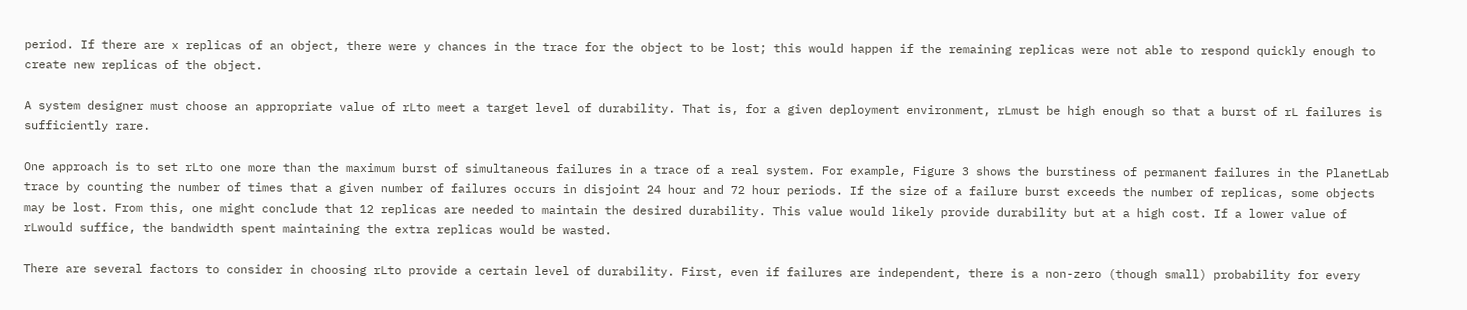period. If there are x replicas of an object, there were y chances in the trace for the object to be lost; this would happen if the remaining replicas were not able to respond quickly enough to create new replicas of the object.

A system designer must choose an appropriate value of rLto meet a target level of durability. That is, for a given deployment environment, rLmust be high enough so that a burst of rL failures is sufficiently rare.

One approach is to set rLto one more than the maximum burst of simultaneous failures in a trace of a real system. For example, Figure 3 shows the burstiness of permanent failures in the PlanetLab trace by counting the number of times that a given number of failures occurs in disjoint 24 hour and 72 hour periods. If the size of a failure burst exceeds the number of replicas, some objects may be lost. From this, one might conclude that 12 replicas are needed to maintain the desired durability. This value would likely provide durability but at a high cost. If a lower value of rLwould suffice, the bandwidth spent maintaining the extra replicas would be wasted.

There are several factors to consider in choosing rLto provide a certain level of durability. First, even if failures are independent, there is a non-zero (though small) probability for every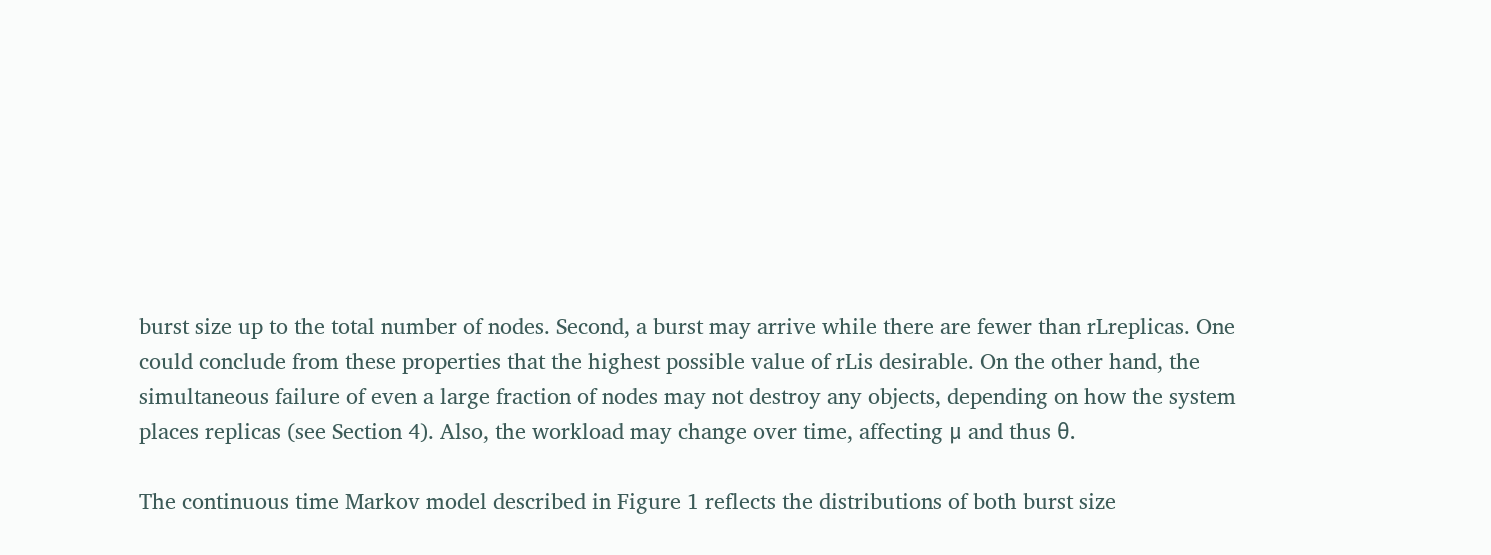burst size up to the total number of nodes. Second, a burst may arrive while there are fewer than rLreplicas. One could conclude from these properties that the highest possible value of rLis desirable. On the other hand, the simultaneous failure of even a large fraction of nodes may not destroy any objects, depending on how the system places replicas (see Section 4). Also, the workload may change over time, affecting μ and thus θ.

The continuous time Markov model described in Figure 1 reflects the distributions of both burst size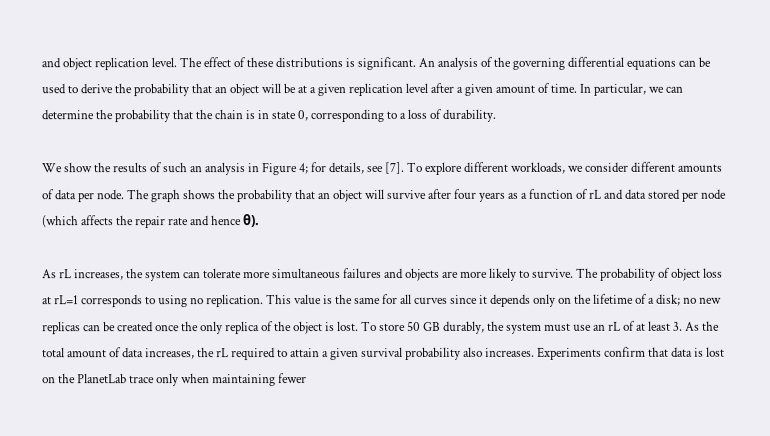and object replication level. The effect of these distributions is significant. An analysis of the governing differential equations can be used to derive the probability that an object will be at a given replication level after a given amount of time. In particular, we can determine the probability that the chain is in state 0, corresponding to a loss of durability.

We show the results of such an analysis in Figure 4; for details, see [7]. To explore different workloads, we consider different amounts of data per node. The graph shows the probability that an object will survive after four years as a function of rL and data stored per node (which affects the repair rate and hence θ).

As rL increases, the system can tolerate more simultaneous failures and objects are more likely to survive. The probability of object loss at rL=1 corresponds to using no replication. This value is the same for all curves since it depends only on the lifetime of a disk; no new replicas can be created once the only replica of the object is lost. To store 50 GB durably, the system must use an rL of at least 3. As the total amount of data increases, the rL required to attain a given survival probability also increases. Experiments confirm that data is lost on the PlanetLab trace only when maintaining fewer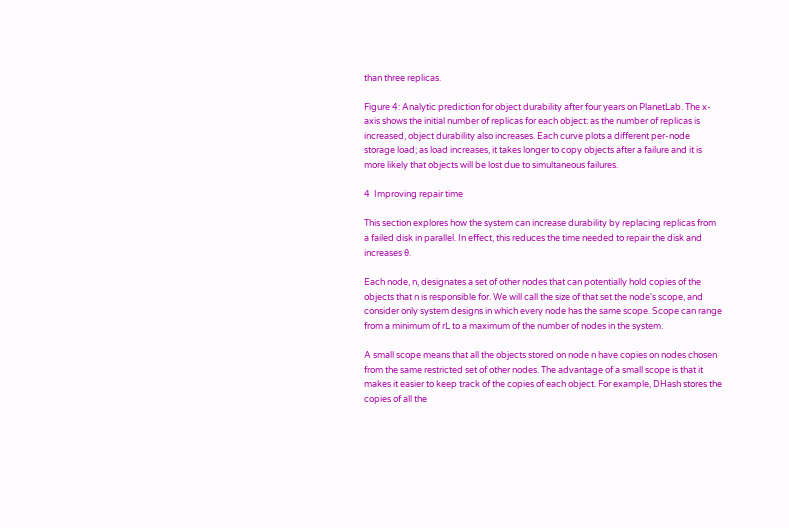than three replicas.

Figure 4: Analytic prediction for object durability after four years on PlanetLab. The x-axis shows the initial number of replicas for each object: as the number of replicas is increased, object durability also increases. Each curve plots a different per-node storage load; as load increases, it takes longer to copy objects after a failure and it is more likely that objects will be lost due to simultaneous failures.

4  Improving repair time

This section explores how the system can increase durability by replacing replicas from a failed disk in parallel. In effect, this reduces the time needed to repair the disk and increases θ.

Each node, n, designates a set of other nodes that can potentially hold copies of the objects that n is responsible for. We will call the size of that set the node's scope, and consider only system designs in which every node has the same scope. Scope can range from a minimum of rL to a maximum of the number of nodes in the system.

A small scope means that all the objects stored on node n have copies on nodes chosen from the same restricted set of other nodes. The advantage of a small scope is that it makes it easier to keep track of the copies of each object. For example, DHash stores the copies of all the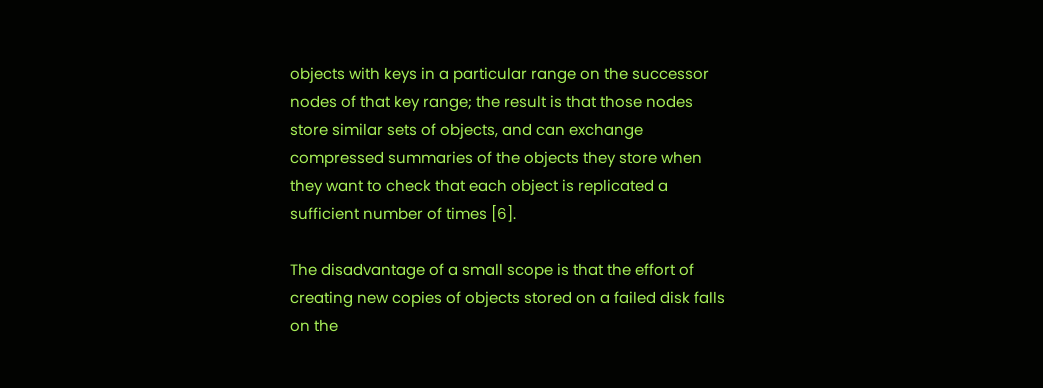objects with keys in a particular range on the successor nodes of that key range; the result is that those nodes store similar sets of objects, and can exchange compressed summaries of the objects they store when they want to check that each object is replicated a sufficient number of times [6].

The disadvantage of a small scope is that the effort of creating new copies of objects stored on a failed disk falls on the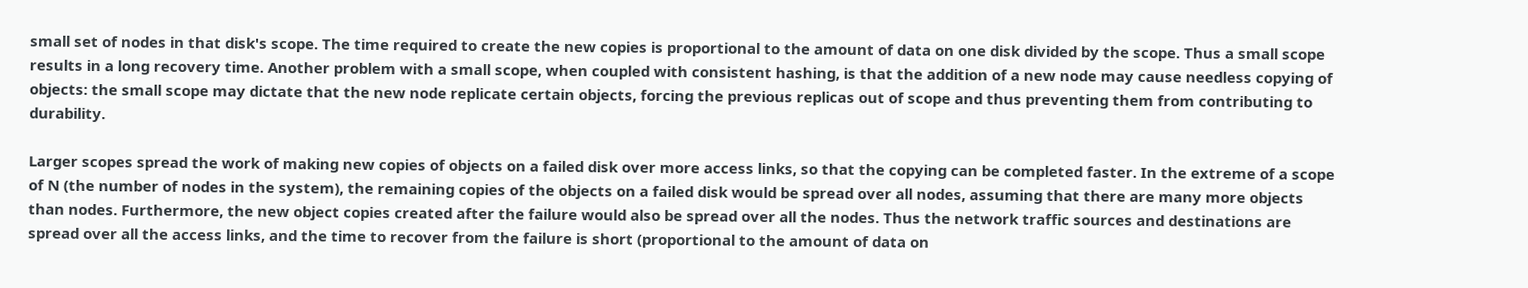small set of nodes in that disk's scope. The time required to create the new copies is proportional to the amount of data on one disk divided by the scope. Thus a small scope results in a long recovery time. Another problem with a small scope, when coupled with consistent hashing, is that the addition of a new node may cause needless copying of objects: the small scope may dictate that the new node replicate certain objects, forcing the previous replicas out of scope and thus preventing them from contributing to durability.

Larger scopes spread the work of making new copies of objects on a failed disk over more access links, so that the copying can be completed faster. In the extreme of a scope of N (the number of nodes in the system), the remaining copies of the objects on a failed disk would be spread over all nodes, assuming that there are many more objects than nodes. Furthermore, the new object copies created after the failure would also be spread over all the nodes. Thus the network traffic sources and destinations are spread over all the access links, and the time to recover from the failure is short (proportional to the amount of data on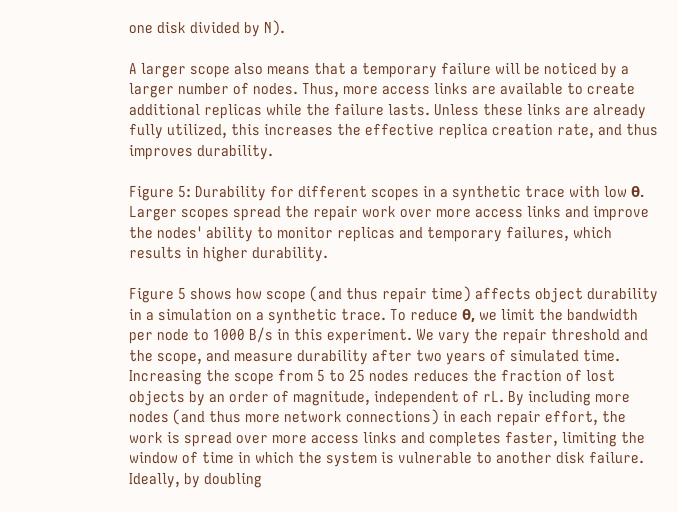one disk divided by N).

A larger scope also means that a temporary failure will be noticed by a larger number of nodes. Thus, more access links are available to create additional replicas while the failure lasts. Unless these links are already fully utilized, this increases the effective replica creation rate, and thus improves durability.

Figure 5: Durability for different scopes in a synthetic trace with low θ. Larger scopes spread the repair work over more access links and improve the nodes' ability to monitor replicas and temporary failures, which results in higher durability.

Figure 5 shows how scope (and thus repair time) affects object durability in a simulation on a synthetic trace. To reduce θ, we limit the bandwidth per node to 1000 B/s in this experiment. We vary the repair threshold and the scope, and measure durability after two years of simulated time. Increasing the scope from 5 to 25 nodes reduces the fraction of lost objects by an order of magnitude, independent of rL. By including more nodes (and thus more network connections) in each repair effort, the work is spread over more access links and completes faster, limiting the window of time in which the system is vulnerable to another disk failure. Ideally, by doubling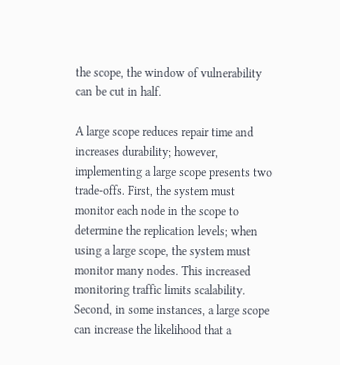the scope, the window of vulnerability can be cut in half.

A large scope reduces repair time and increases durability; however, implementing a large scope presents two trade-offs. First, the system must monitor each node in the scope to determine the replication levels; when using a large scope, the system must monitor many nodes. This increased monitoring traffic limits scalability. Second, in some instances, a large scope can increase the likelihood that a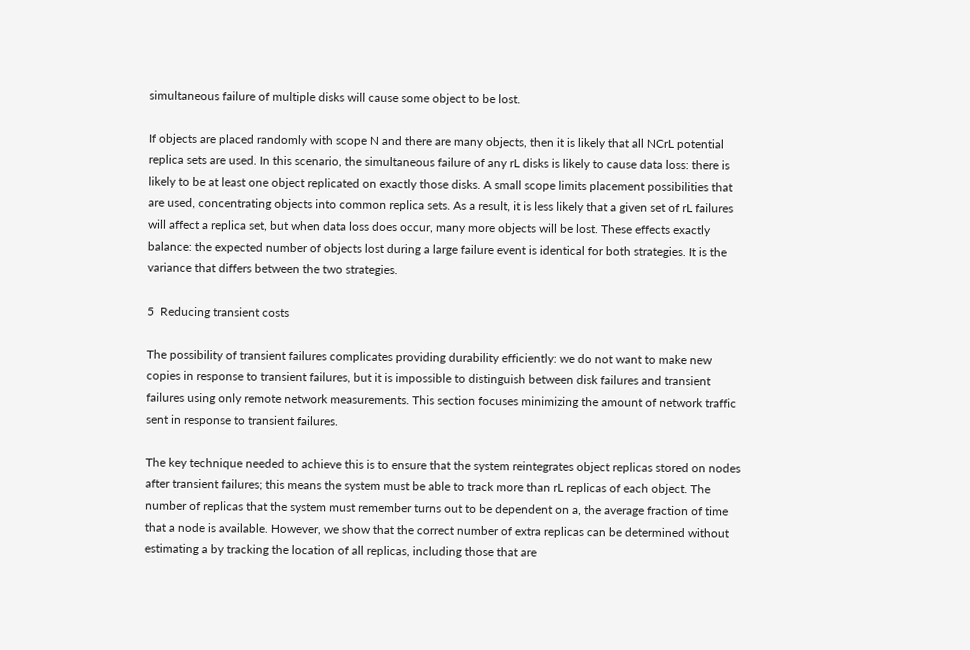simultaneous failure of multiple disks will cause some object to be lost.

If objects are placed randomly with scope N and there are many objects, then it is likely that all NCrL potential replica sets are used. In this scenario, the simultaneous failure of any rL disks is likely to cause data loss: there is likely to be at least one object replicated on exactly those disks. A small scope limits placement possibilities that are used, concentrating objects into common replica sets. As a result, it is less likely that a given set of rL failures will affect a replica set, but when data loss does occur, many more objects will be lost. These effects exactly balance: the expected number of objects lost during a large failure event is identical for both strategies. It is the variance that differs between the two strategies.

5  Reducing transient costs

The possibility of transient failures complicates providing durability efficiently: we do not want to make new copies in response to transient failures, but it is impossible to distinguish between disk failures and transient failures using only remote network measurements. This section focuses minimizing the amount of network traffic sent in response to transient failures.

The key technique needed to achieve this is to ensure that the system reintegrates object replicas stored on nodes after transient failures; this means the system must be able to track more than rL replicas of each object. The number of replicas that the system must remember turns out to be dependent on a, the average fraction of time that a node is available. However, we show that the correct number of extra replicas can be determined without estimating a by tracking the location of all replicas, including those that are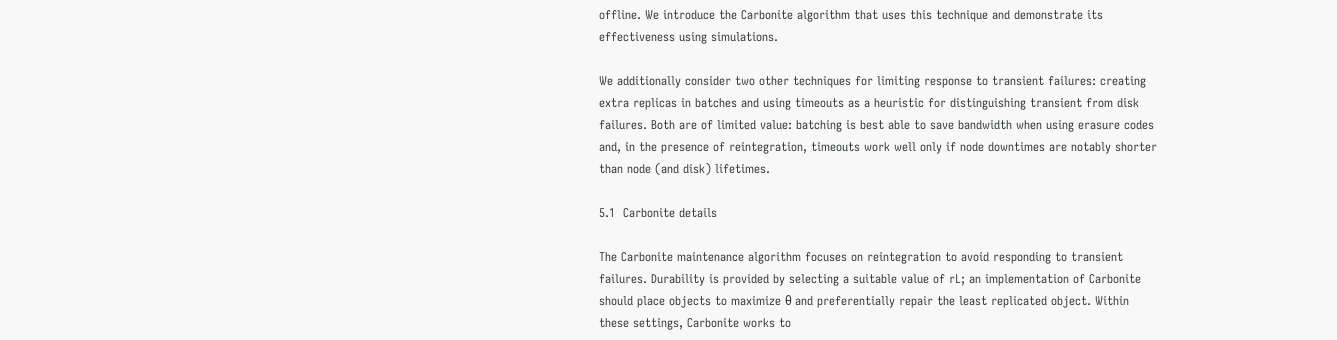offline. We introduce the Carbonite algorithm that uses this technique and demonstrate its effectiveness using simulations.

We additionally consider two other techniques for limiting response to transient failures: creating extra replicas in batches and using timeouts as a heuristic for distinguishing transient from disk failures. Both are of limited value: batching is best able to save bandwidth when using erasure codes and, in the presence of reintegration, timeouts work well only if node downtimes are notably shorter than node (and disk) lifetimes.

5.1  Carbonite details

The Carbonite maintenance algorithm focuses on reintegration to avoid responding to transient failures. Durability is provided by selecting a suitable value of rL; an implementation of Carbonite should place objects to maximize θ and preferentially repair the least replicated object. Within these settings, Carbonite works to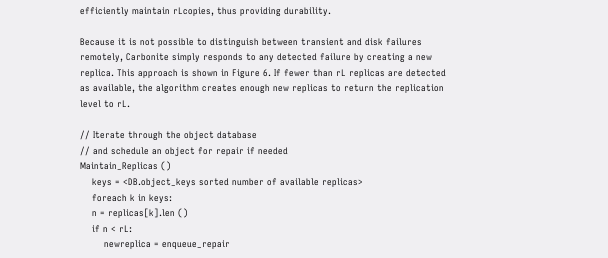efficiently maintain rLcopies, thus providing durability.

Because it is not possible to distinguish between transient and disk failures remotely, Carbonite simply responds to any detected failure by creating a new replica. This approach is shown in Figure 6. If fewer than rL replicas are detected as available, the algorithm creates enough new replicas to return the replication level to rL.

// Iterate through the object database
// and schedule an object for repair if needed
Maintain_Replicas ()
    keys = <DB.object_keys sorted number of available replicas>
    foreach k in keys:
    n = replicas[k].len ()
    if n < rL:
        newreplica = enqueue_repair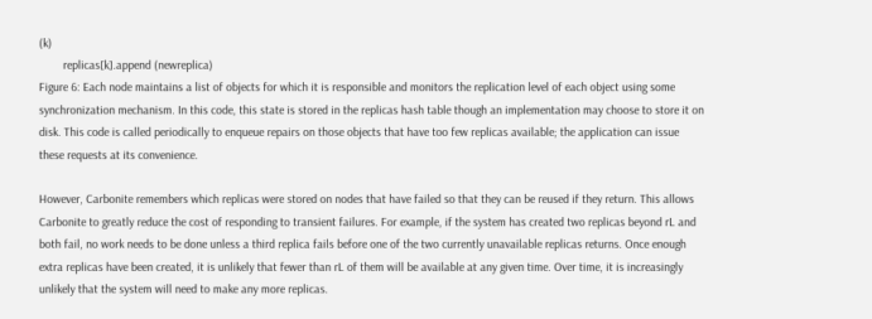(k)
        replicas[k].append (newreplica)
Figure 6: Each node maintains a list of objects for which it is responsible and monitors the replication level of each object using some synchronization mechanism. In this code, this state is stored in the replicas hash table though an implementation may choose to store it on disk. This code is called periodically to enqueue repairs on those objects that have too few replicas available; the application can issue these requests at its convenience.

However, Carbonite remembers which replicas were stored on nodes that have failed so that they can be reused if they return. This allows Carbonite to greatly reduce the cost of responding to transient failures. For example, if the system has created two replicas beyond rL and both fail, no work needs to be done unless a third replica fails before one of the two currently unavailable replicas returns. Once enough extra replicas have been created, it is unlikely that fewer than rL of them will be available at any given time. Over time, it is increasingly unlikely that the system will need to make any more replicas.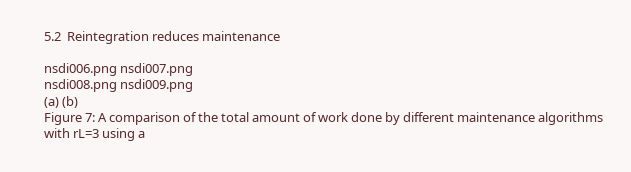5.2  Reintegration reduces maintenance

nsdi006.png nsdi007.png
nsdi008.png nsdi009.png
(a) (b)
Figure 7: A comparison of the total amount of work done by different maintenance algorithms with rL=3 using a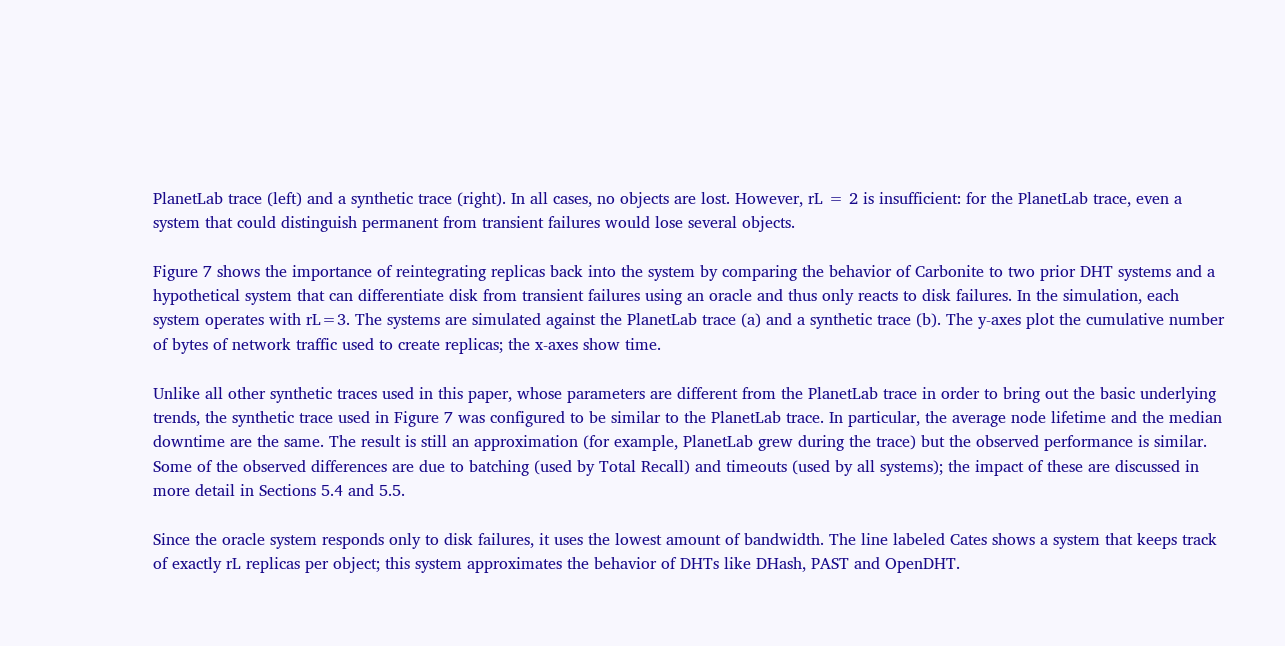PlanetLab trace (left) and a synthetic trace (right). In all cases, no objects are lost. However, rL = 2 is insufficient: for the PlanetLab trace, even a system that could distinguish permanent from transient failures would lose several objects.

Figure 7 shows the importance of reintegrating replicas back into the system by comparing the behavior of Carbonite to two prior DHT systems and a hypothetical system that can differentiate disk from transient failures using an oracle and thus only reacts to disk failures. In the simulation, each system operates with rL=3. The systems are simulated against the PlanetLab trace (a) and a synthetic trace (b). The y-axes plot the cumulative number of bytes of network traffic used to create replicas; the x-axes show time.

Unlike all other synthetic traces used in this paper, whose parameters are different from the PlanetLab trace in order to bring out the basic underlying trends, the synthetic trace used in Figure 7 was configured to be similar to the PlanetLab trace. In particular, the average node lifetime and the median downtime are the same. The result is still an approximation (for example, PlanetLab grew during the trace) but the observed performance is similar. Some of the observed differences are due to batching (used by Total Recall) and timeouts (used by all systems); the impact of these are discussed in more detail in Sections 5.4 and 5.5.

Since the oracle system responds only to disk failures, it uses the lowest amount of bandwidth. The line labeled Cates shows a system that keeps track of exactly rL replicas per object; this system approximates the behavior of DHTs like DHash, PAST and OpenDHT.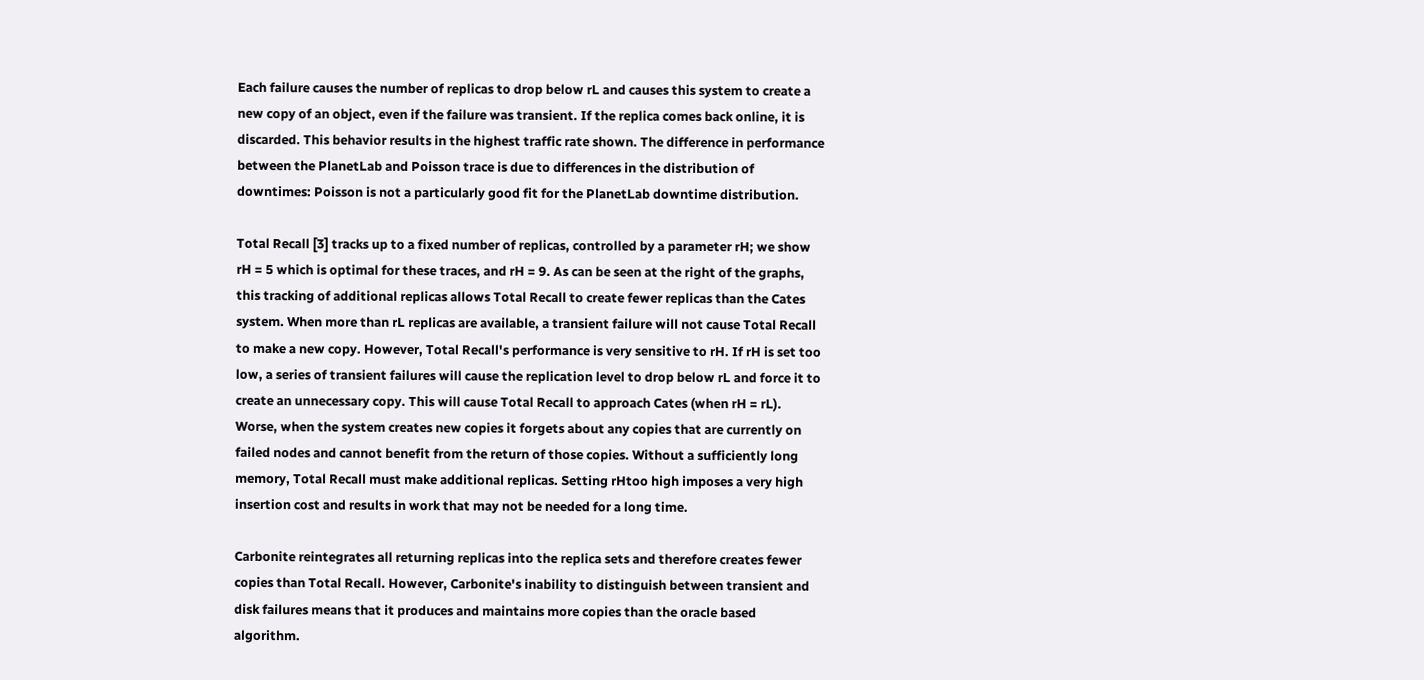Each failure causes the number of replicas to drop below rL and causes this system to create a new copy of an object, even if the failure was transient. If the replica comes back online, it is discarded. This behavior results in the highest traffic rate shown. The difference in performance between the PlanetLab and Poisson trace is due to differences in the distribution of downtimes: Poisson is not a particularly good fit for the PlanetLab downtime distribution.

Total Recall [3] tracks up to a fixed number of replicas, controlled by a parameter rH; we show rH = 5 which is optimal for these traces, and rH = 9. As can be seen at the right of the graphs, this tracking of additional replicas allows Total Recall to create fewer replicas than the Cates system. When more than rL replicas are available, a transient failure will not cause Total Recall to make a new copy. However, Total Recall's performance is very sensitive to rH. If rH is set too low, a series of transient failures will cause the replication level to drop below rL and force it to create an unnecessary copy. This will cause Total Recall to approach Cates (when rH = rL). Worse, when the system creates new copies it forgets about any copies that are currently on failed nodes and cannot benefit from the return of those copies. Without a sufficiently long memory, Total Recall must make additional replicas. Setting rHtoo high imposes a very high insertion cost and results in work that may not be needed for a long time.

Carbonite reintegrates all returning replicas into the replica sets and therefore creates fewer copies than Total Recall. However, Carbonite's inability to distinguish between transient and disk failures means that it produces and maintains more copies than the oracle based algorithm.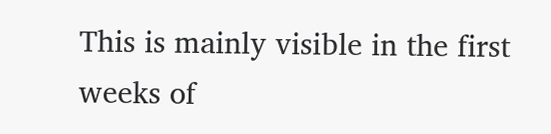This is mainly visible in the first weeks of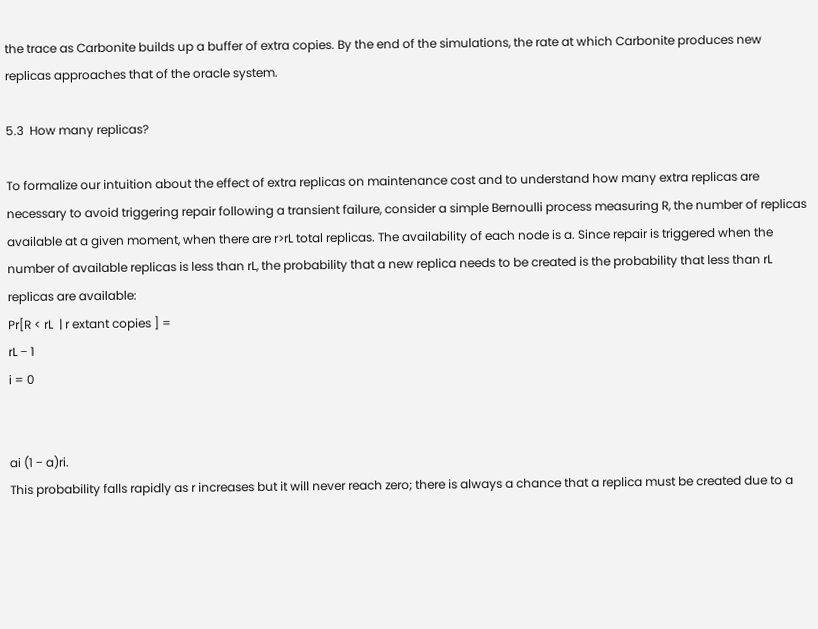the trace as Carbonite builds up a buffer of extra copies. By the end of the simulations, the rate at which Carbonite produces new replicas approaches that of the oracle system.

5.3  How many replicas?

To formalize our intuition about the effect of extra replicas on maintenance cost and to understand how many extra replicas are necessary to avoid triggering repair following a transient failure, consider a simple Bernoulli process measuring R, the number of replicas available at a given moment, when there are r>rL total replicas. The availability of each node is a. Since repair is triggered when the number of available replicas is less than rL, the probability that a new replica needs to be created is the probability that less than rL replicas are available:
Pr[R < rL  | r extant copies ] =
rL − 1
i = 0


ai (1 − a)ri.
This probability falls rapidly as r increases but it will never reach zero; there is always a chance that a replica must be created due to a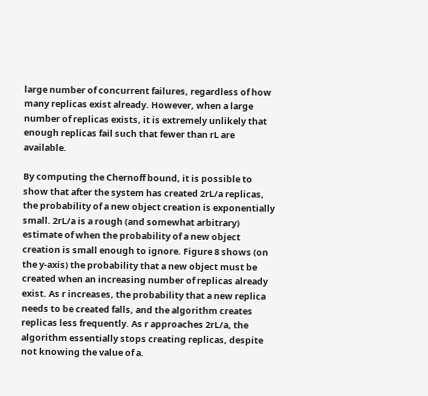large number of concurrent failures, regardless of how many replicas exist already. However, when a large number of replicas exists, it is extremely unlikely that enough replicas fail such that fewer than rL are available.

By computing the Chernoff bound, it is possible to show that after the system has created 2rL/a replicas, the probability of a new object creation is exponentially small. 2rL/a is a rough (and somewhat arbitrary) estimate of when the probability of a new object creation is small enough to ignore. Figure 8 shows (on the y-axis) the probability that a new object must be created when an increasing number of replicas already exist. As r increases, the probability that a new replica needs to be created falls, and the algorithm creates replicas less frequently. As r approaches 2rL/a, the algorithm essentially stops creating replicas, despite not knowing the value of a.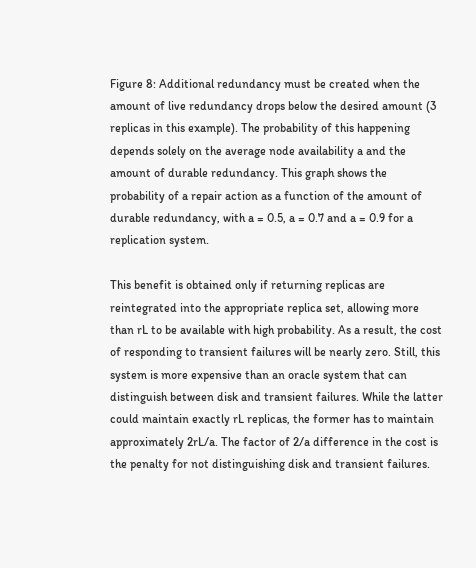Figure 8: Additional redundancy must be created when the amount of live redundancy drops below the desired amount (3 replicas in this example). The probability of this happening depends solely on the average node availability a and the amount of durable redundancy. This graph shows the probability of a repair action as a function of the amount of durable redundancy, with a = 0.5, a = 0.7 and a = 0.9 for a replication system.

This benefit is obtained only if returning replicas are reintegrated into the appropriate replica set, allowing more than rL to be available with high probability. As a result, the cost of responding to transient failures will be nearly zero. Still, this system is more expensive than an oracle system that can distinguish between disk and transient failures. While the latter could maintain exactly rL replicas, the former has to maintain approximately 2rL/a. The factor of 2/a difference in the cost is the penalty for not distinguishing disk and transient failures.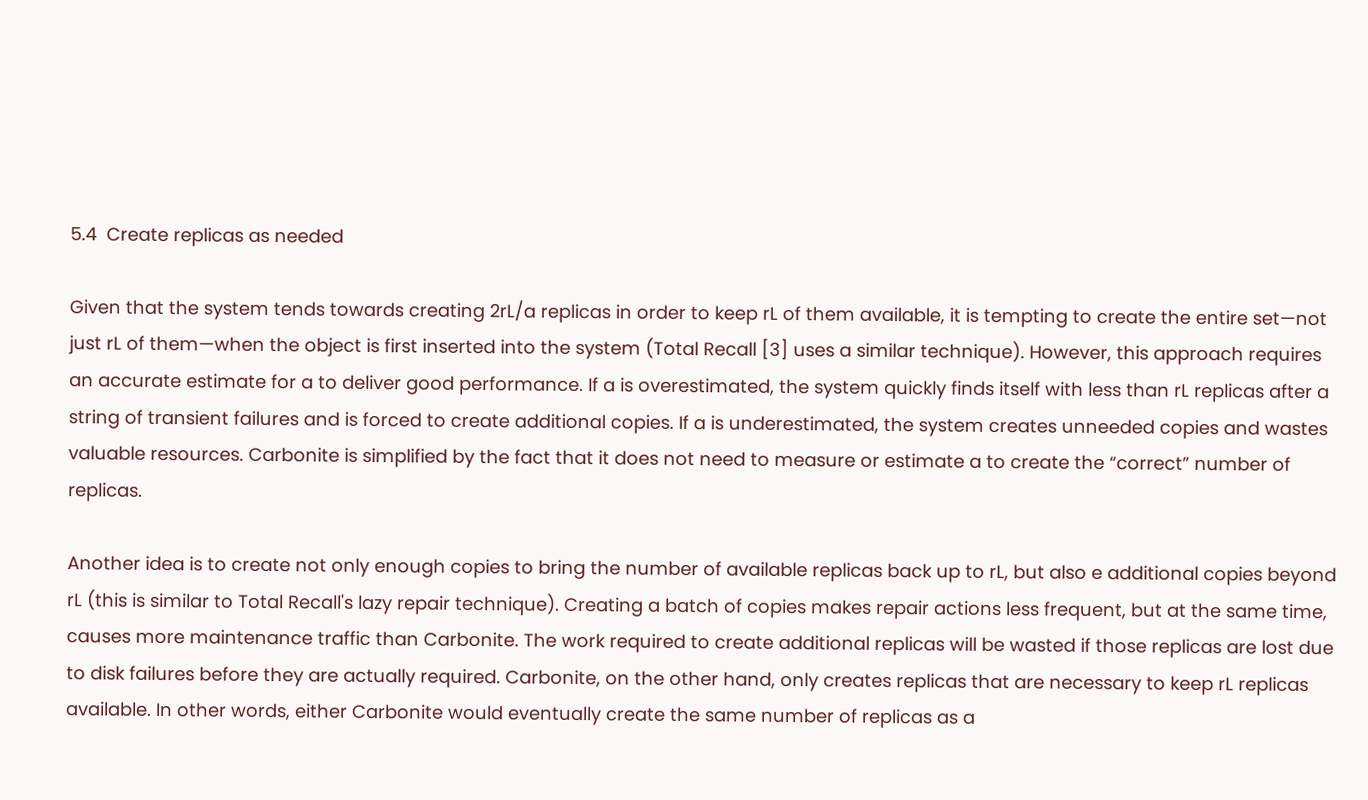5.4  Create replicas as needed

Given that the system tends towards creating 2rL/a replicas in order to keep rL of them available, it is tempting to create the entire set—not just rL of them—when the object is first inserted into the system (Total Recall [3] uses a similar technique). However, this approach requires an accurate estimate for a to deliver good performance. If a is overestimated, the system quickly finds itself with less than rL replicas after a string of transient failures and is forced to create additional copies. If a is underestimated, the system creates unneeded copies and wastes valuable resources. Carbonite is simplified by the fact that it does not need to measure or estimate a to create the “correct” number of replicas.

Another idea is to create not only enough copies to bring the number of available replicas back up to rL, but also e additional copies beyond rL (this is similar to Total Recall's lazy repair technique). Creating a batch of copies makes repair actions less frequent, but at the same time, causes more maintenance traffic than Carbonite. The work required to create additional replicas will be wasted if those replicas are lost due to disk failures before they are actually required. Carbonite, on the other hand, only creates replicas that are necessary to keep rL replicas available. In other words, either Carbonite would eventually create the same number of replicas as a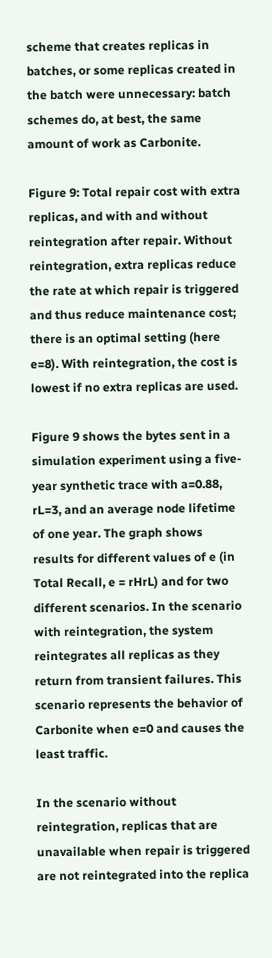scheme that creates replicas in batches, or some replicas created in the batch were unnecessary: batch schemes do, at best, the same amount of work as Carbonite.

Figure 9: Total repair cost with extra replicas, and with and without reintegration after repair. Without reintegration, extra replicas reduce the rate at which repair is triggered and thus reduce maintenance cost; there is an optimal setting (here e=8). With reintegration, the cost is lowest if no extra replicas are used.

Figure 9 shows the bytes sent in a simulation experiment using a five-year synthetic trace with a=0.88, rL=3, and an average node lifetime of one year. The graph shows results for different values of e (in Total Recall, e = rHrL) and for two different scenarios. In the scenario with reintegration, the system reintegrates all replicas as they return from transient failures. This scenario represents the behavior of Carbonite when e=0 and causes the least traffic.

In the scenario without reintegration, replicas that are unavailable when repair is triggered are not reintegrated into the replica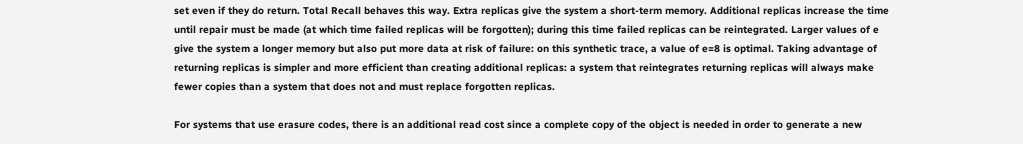set even if they do return. Total Recall behaves this way. Extra replicas give the system a short-term memory. Additional replicas increase the time until repair must be made (at which time failed replicas will be forgotten); during this time failed replicas can be reintegrated. Larger values of e give the system a longer memory but also put more data at risk of failure: on this synthetic trace, a value of e=8 is optimal. Taking advantage of returning replicas is simpler and more efficient than creating additional replicas: a system that reintegrates returning replicas will always make fewer copies than a system that does not and must replace forgotten replicas.

For systems that use erasure codes, there is an additional read cost since a complete copy of the object is needed in order to generate a new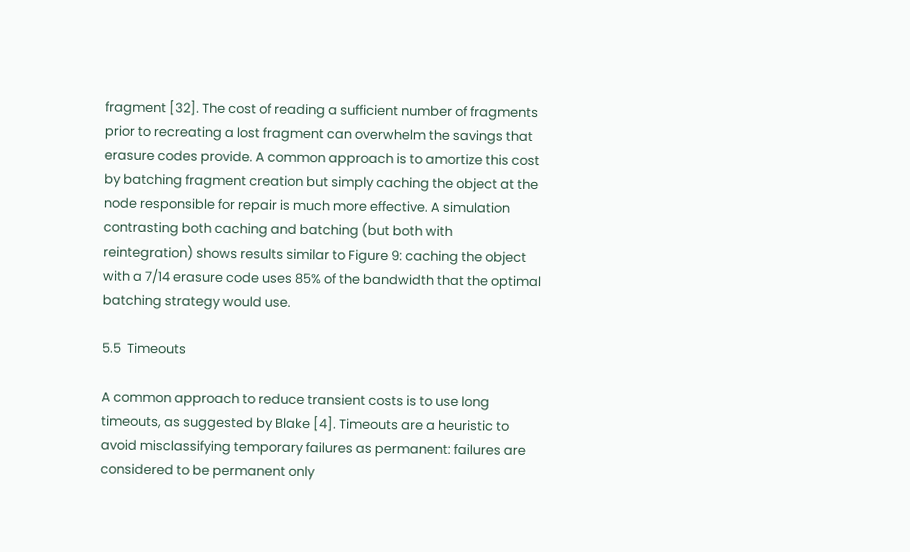fragment [32]. The cost of reading a sufficient number of fragments prior to recreating a lost fragment can overwhelm the savings that erasure codes provide. A common approach is to amortize this cost by batching fragment creation but simply caching the object at the node responsible for repair is much more effective. A simulation contrasting both caching and batching (but both with reintegration) shows results similar to Figure 9: caching the object with a 7/14 erasure code uses 85% of the bandwidth that the optimal batching strategy would use.

5.5  Timeouts

A common approach to reduce transient costs is to use long timeouts, as suggested by Blake [4]. Timeouts are a heuristic to avoid misclassifying temporary failures as permanent: failures are considered to be permanent only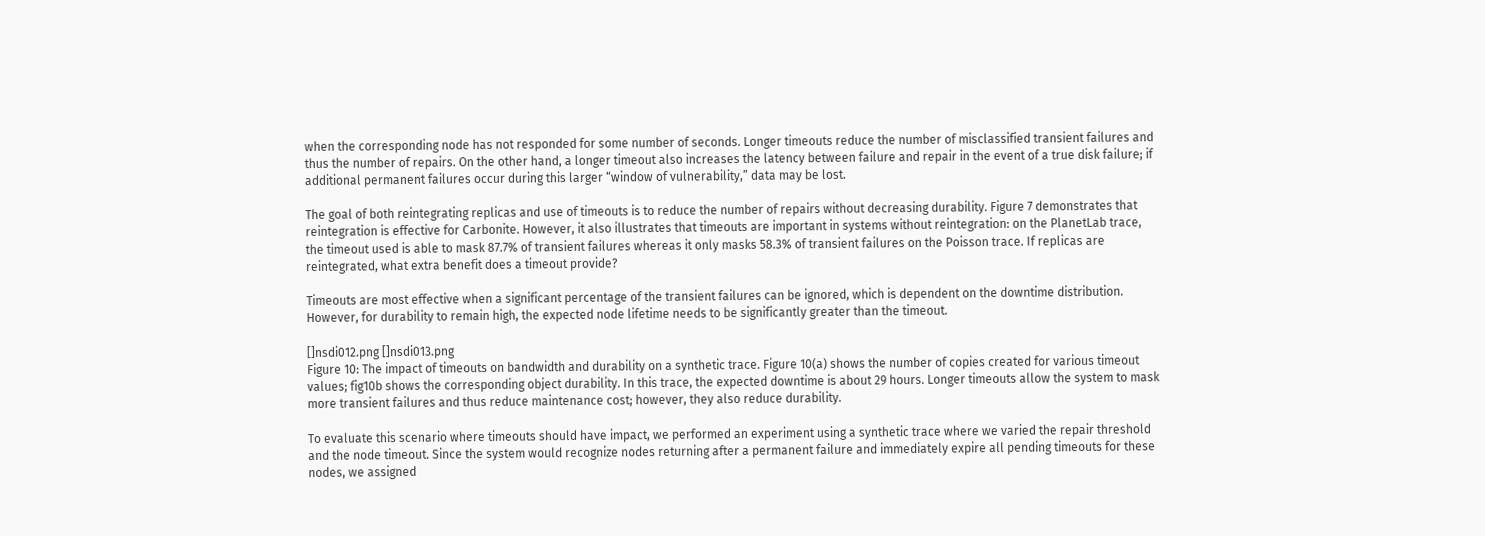when the corresponding node has not responded for some number of seconds. Longer timeouts reduce the number of misclassified transient failures and thus the number of repairs. On the other hand, a longer timeout also increases the latency between failure and repair in the event of a true disk failure; if additional permanent failures occur during this larger “window of vulnerability,” data may be lost.

The goal of both reintegrating replicas and use of timeouts is to reduce the number of repairs without decreasing durability. Figure 7 demonstrates that reintegration is effective for Carbonite. However, it also illustrates that timeouts are important in systems without reintegration: on the PlanetLab trace, the timeout used is able to mask 87.7% of transient failures whereas it only masks 58.3% of transient failures on the Poisson trace. If replicas are reintegrated, what extra benefit does a timeout provide?

Timeouts are most effective when a significant percentage of the transient failures can be ignored, which is dependent on the downtime distribution. However, for durability to remain high, the expected node lifetime needs to be significantly greater than the timeout.

[]nsdi012.png []nsdi013.png
Figure 10: The impact of timeouts on bandwidth and durability on a synthetic trace. Figure 10(a) shows the number of copies created for various timeout values; fig10b shows the corresponding object durability. In this trace, the expected downtime is about 29 hours. Longer timeouts allow the system to mask more transient failures and thus reduce maintenance cost; however, they also reduce durability.

To evaluate this scenario where timeouts should have impact, we performed an experiment using a synthetic trace where we varied the repair threshold and the node timeout. Since the system would recognize nodes returning after a permanent failure and immediately expire all pending timeouts for these nodes, we assigned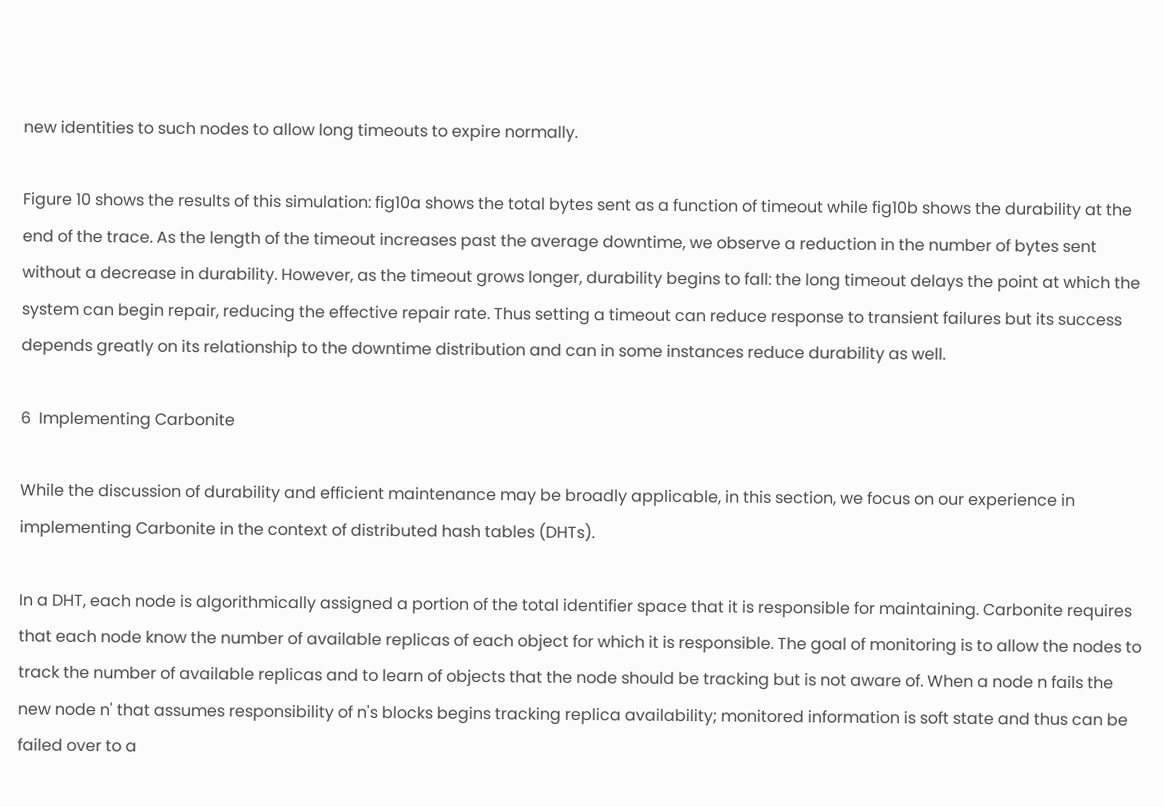new identities to such nodes to allow long timeouts to expire normally.

Figure 10 shows the results of this simulation: fig10a shows the total bytes sent as a function of timeout while fig10b shows the durability at the end of the trace. As the length of the timeout increases past the average downtime, we observe a reduction in the number of bytes sent without a decrease in durability. However, as the timeout grows longer, durability begins to fall: the long timeout delays the point at which the system can begin repair, reducing the effective repair rate. Thus setting a timeout can reduce response to transient failures but its success depends greatly on its relationship to the downtime distribution and can in some instances reduce durability as well.

6  Implementing Carbonite

While the discussion of durability and efficient maintenance may be broadly applicable, in this section, we focus on our experience in implementing Carbonite in the context of distributed hash tables (DHTs).

In a DHT, each node is algorithmically assigned a portion of the total identifier space that it is responsible for maintaining. Carbonite requires that each node know the number of available replicas of each object for which it is responsible. The goal of monitoring is to allow the nodes to track the number of available replicas and to learn of objects that the node should be tracking but is not aware of. When a node n fails the new node n' that assumes responsibility of n's blocks begins tracking replica availability; monitored information is soft state and thus can be failed over to a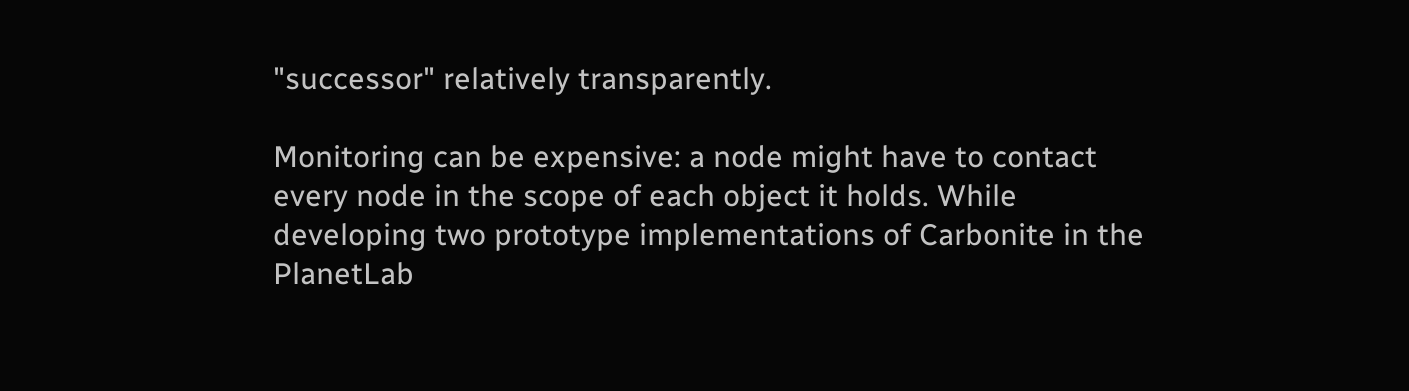"successor" relatively transparently.

Monitoring can be expensive: a node might have to contact every node in the scope of each object it holds. While developing two prototype implementations of Carbonite in the PlanetLab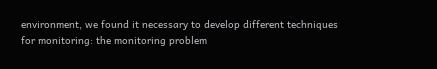environment, we found it necessary to develop different techniques for monitoring: the monitoring problem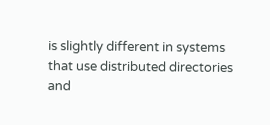is slightly different in systems that use distributed directories and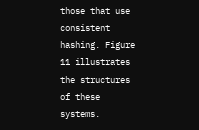those that use consistent hashing. Figure 11 illustrates the structures of these systems.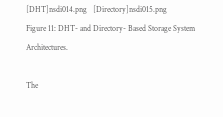[DHT]nsdi014.png   [Directory]nsdi015.png
Figure 11: DHT- and Directory- Based Storage System Architectures.

The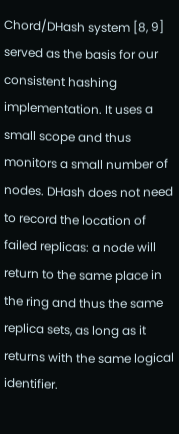Chord/DHash system [8, 9] served as the basis for our consistent hashing implementation. It uses a small scope and thus monitors a small number of nodes. DHash does not need to record the location of failed replicas: a node will return to the same place in the ring and thus the same replica sets, as long as it returns with the same logical identifier.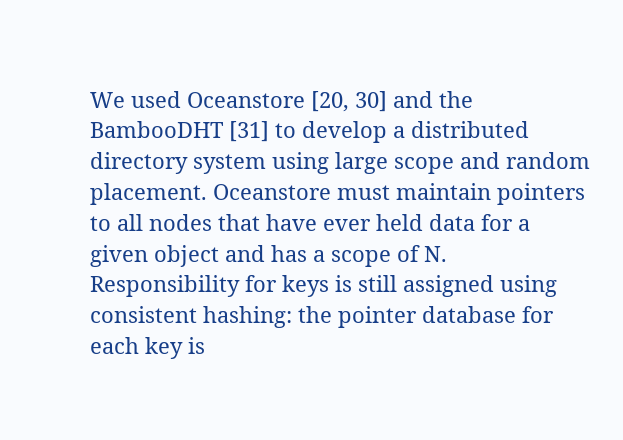We used Oceanstore [20, 30] and the BambooDHT [31] to develop a distributed directory system using large scope and random placement. Oceanstore must maintain pointers to all nodes that have ever held data for a given object and has a scope of N. Responsibility for keys is still assigned using consistent hashing: the pointer database for each key is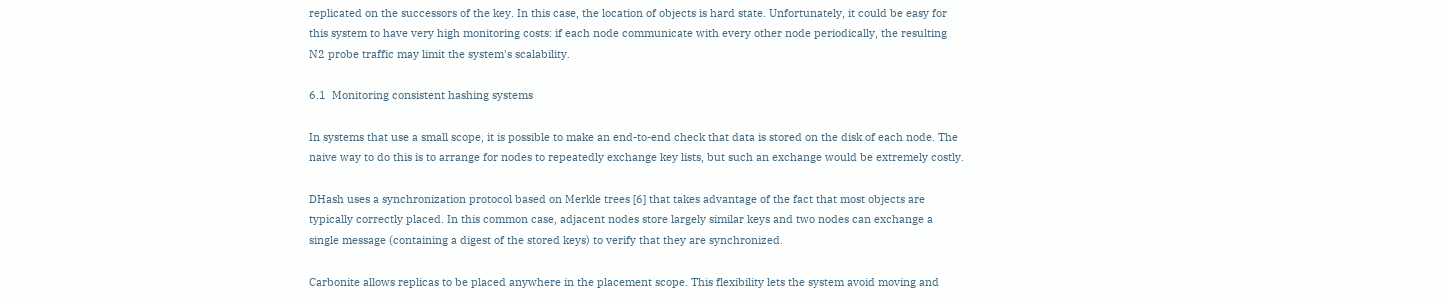replicated on the successors of the key. In this case, the location of objects is hard state. Unfortunately, it could be easy for this system to have very high monitoring costs: if each node communicate with every other node periodically, the resulting N2 probe traffic may limit the system's scalability.

6.1  Monitoring consistent hashing systems

In systems that use a small scope, it is possible to make an end-to-end check that data is stored on the disk of each node. The naive way to do this is to arrange for nodes to repeatedly exchange key lists, but such an exchange would be extremely costly.

DHash uses a synchronization protocol based on Merkle trees [6] that takes advantage of the fact that most objects are typically correctly placed. In this common case, adjacent nodes store largely similar keys and two nodes can exchange a single message (containing a digest of the stored keys) to verify that they are synchronized.

Carbonite allows replicas to be placed anywhere in the placement scope. This flexibility lets the system avoid moving and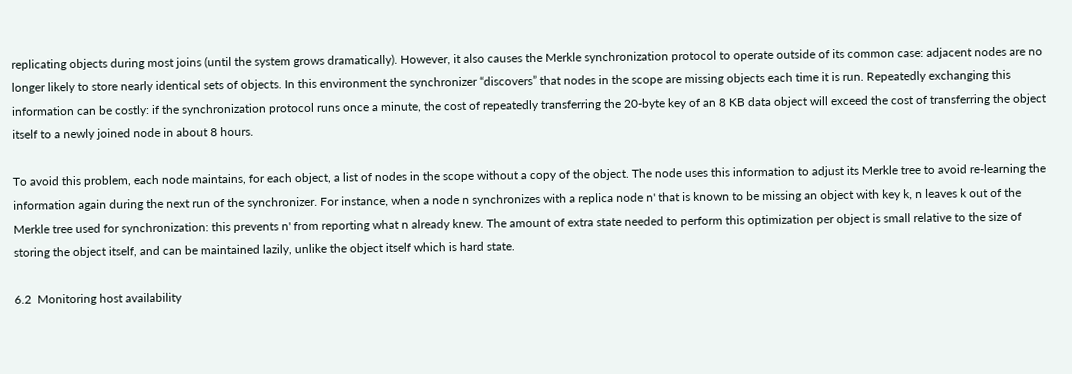replicating objects during most joins (until the system grows dramatically). However, it also causes the Merkle synchronization protocol to operate outside of its common case: adjacent nodes are no longer likely to store nearly identical sets of objects. In this environment the synchronizer “discovers” that nodes in the scope are missing objects each time it is run. Repeatedly exchanging this information can be costly: if the synchronization protocol runs once a minute, the cost of repeatedly transferring the 20-byte key of an 8 KB data object will exceed the cost of transferring the object itself to a newly joined node in about 8 hours.

To avoid this problem, each node maintains, for each object, a list of nodes in the scope without a copy of the object. The node uses this information to adjust its Merkle tree to avoid re-learning the information again during the next run of the synchronizer. For instance, when a node n synchronizes with a replica node n' that is known to be missing an object with key k, n leaves k out of the Merkle tree used for synchronization: this prevents n' from reporting what n already knew. The amount of extra state needed to perform this optimization per object is small relative to the size of storing the object itself, and can be maintained lazily, unlike the object itself which is hard state.

6.2  Monitoring host availability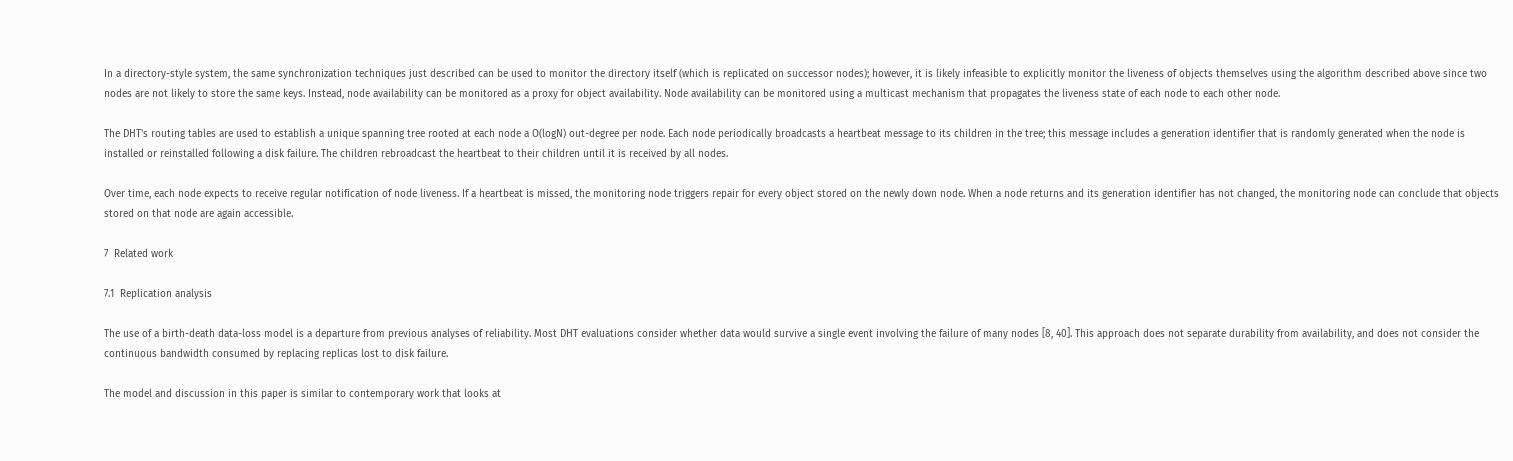In a directory-style system, the same synchronization techniques just described can be used to monitor the directory itself (which is replicated on successor nodes); however, it is likely infeasible to explicitly monitor the liveness of objects themselves using the algorithm described above since two nodes are not likely to store the same keys. Instead, node availability can be monitored as a proxy for object availability. Node availability can be monitored using a multicast mechanism that propagates the liveness state of each node to each other node.

The DHT's routing tables are used to establish a unique spanning tree rooted at each node a O(logN) out-degree per node. Each node periodically broadcasts a heartbeat message to its children in the tree; this message includes a generation identifier that is randomly generated when the node is installed or reinstalled following a disk failure. The children rebroadcast the heartbeat to their children until it is received by all nodes.

Over time, each node expects to receive regular notification of node liveness. If a heartbeat is missed, the monitoring node triggers repair for every object stored on the newly down node. When a node returns and its generation identifier has not changed, the monitoring node can conclude that objects stored on that node are again accessible.

7  Related work

7.1  Replication analysis

The use of a birth-death data-loss model is a departure from previous analyses of reliability. Most DHT evaluations consider whether data would survive a single event involving the failure of many nodes [8, 40]. This approach does not separate durability from availability, and does not consider the continuous bandwidth consumed by replacing replicas lost to disk failure.

The model and discussion in this paper is similar to contemporary work that looks at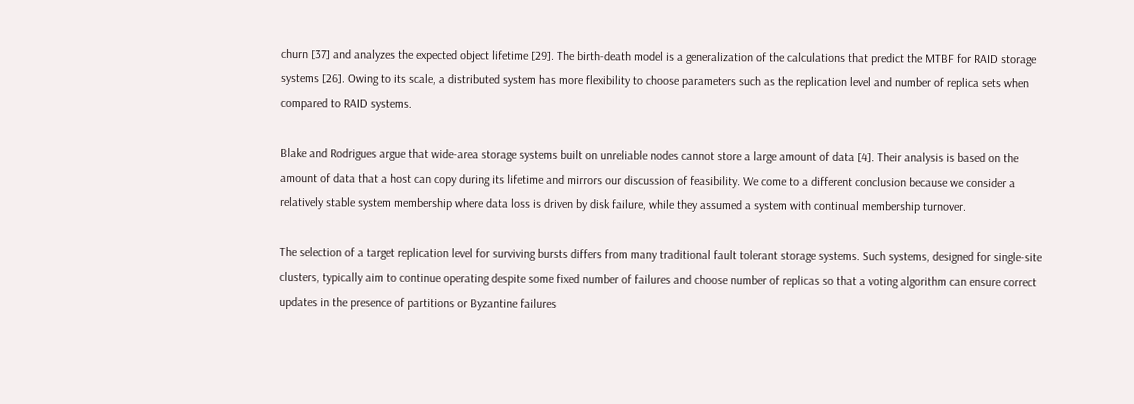churn [37] and analyzes the expected object lifetime [29]. The birth-death model is a generalization of the calculations that predict the MTBF for RAID storage systems [26]. Owing to its scale, a distributed system has more flexibility to choose parameters such as the replication level and number of replica sets when compared to RAID systems.

Blake and Rodrigues argue that wide-area storage systems built on unreliable nodes cannot store a large amount of data [4]. Their analysis is based on the amount of data that a host can copy during its lifetime and mirrors our discussion of feasibility. We come to a different conclusion because we consider a relatively stable system membership where data loss is driven by disk failure, while they assumed a system with continual membership turnover.

The selection of a target replication level for surviving bursts differs from many traditional fault tolerant storage systems. Such systems, designed for single-site clusters, typically aim to continue operating despite some fixed number of failures and choose number of replicas so that a voting algorithm can ensure correct updates in the presence of partitions or Byzantine failures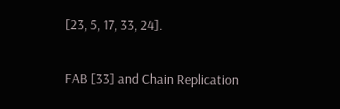[23, 5, 17, 33, 24].

FAB [33] and Chain Replication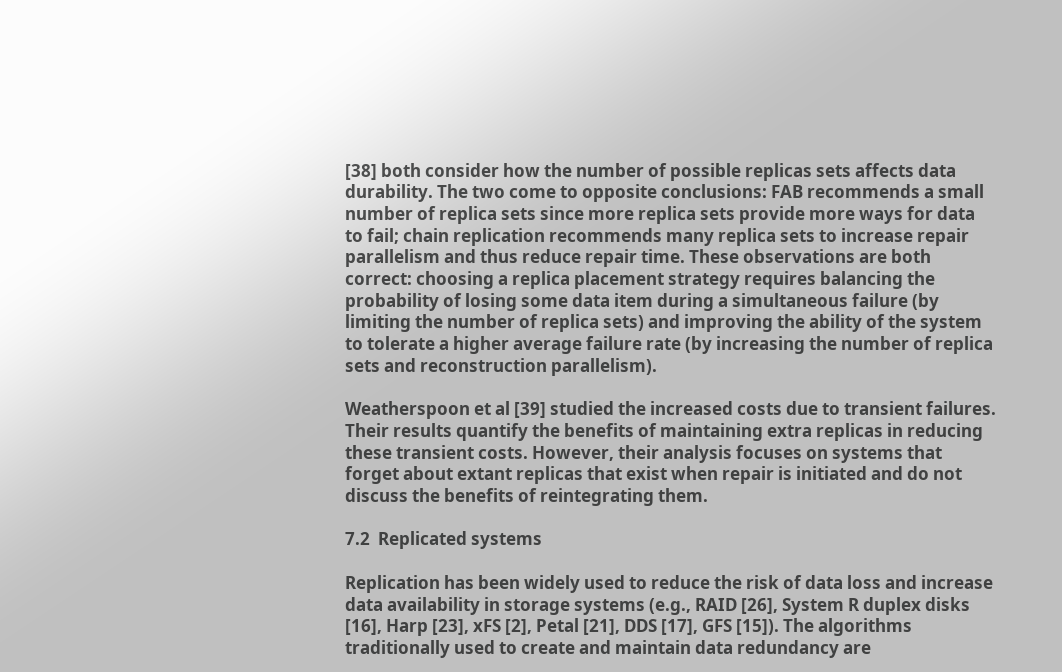[38] both consider how the number of possible replicas sets affects data durability. The two come to opposite conclusions: FAB recommends a small number of replica sets since more replica sets provide more ways for data to fail; chain replication recommends many replica sets to increase repair parallelism and thus reduce repair time. These observations are both correct: choosing a replica placement strategy requires balancing the probability of losing some data item during a simultaneous failure (by limiting the number of replica sets) and improving the ability of the system to tolerate a higher average failure rate (by increasing the number of replica sets and reconstruction parallelism).

Weatherspoon et al [39] studied the increased costs due to transient failures. Their results quantify the benefits of maintaining extra replicas in reducing these transient costs. However, their analysis focuses on systems that forget about extant replicas that exist when repair is initiated and do not discuss the benefits of reintegrating them.

7.2  Replicated systems

Replication has been widely used to reduce the risk of data loss and increase data availability in storage systems (e.g., RAID [26], System R duplex disks [16], Harp [23], xFS [2], Petal [21], DDS [17], GFS [15]). The algorithms traditionally used to create and maintain data redundancy are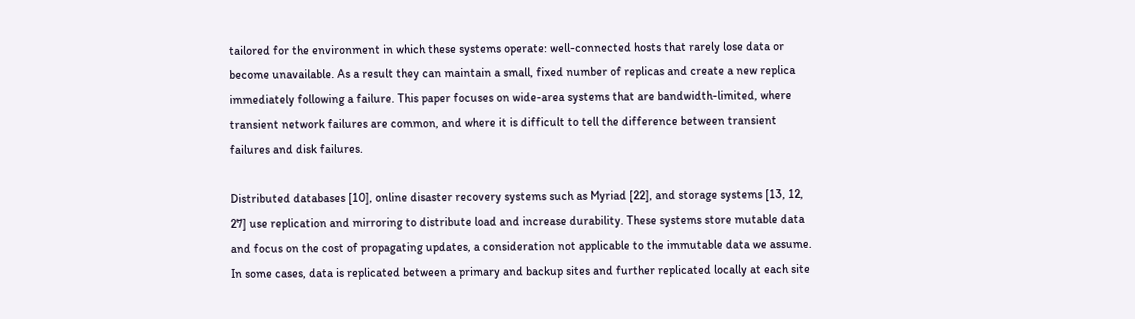tailored for the environment in which these systems operate: well-connected hosts that rarely lose data or become unavailable. As a result they can maintain a small, fixed number of replicas and create a new replica immediately following a failure. This paper focuses on wide-area systems that are bandwidth-limited, where transient network failures are common, and where it is difficult to tell the difference between transient failures and disk failures.

Distributed databases [10], online disaster recovery systems such as Myriad [22], and storage systems [13, 12, 27] use replication and mirroring to distribute load and increase durability. These systems store mutable data and focus on the cost of propagating updates, a consideration not applicable to the immutable data we assume. In some cases, data is replicated between a primary and backup sites and further replicated locally at each site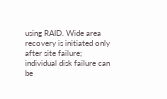using RAID. Wide area recovery is initiated only after site failure; individual disk failure can be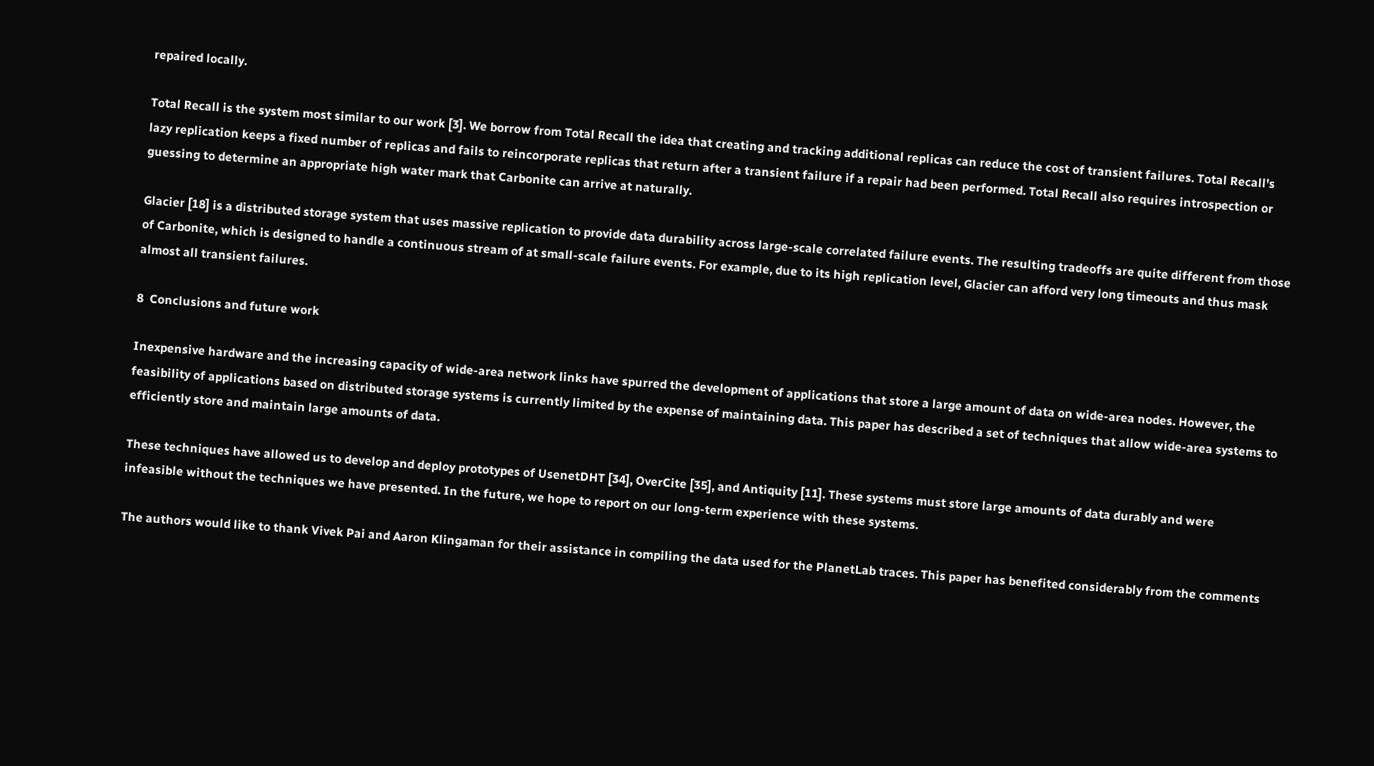repaired locally.

Total Recall is the system most similar to our work [3]. We borrow from Total Recall the idea that creating and tracking additional replicas can reduce the cost of transient failures. Total Recall's lazy replication keeps a fixed number of replicas and fails to reincorporate replicas that return after a transient failure if a repair had been performed. Total Recall also requires introspection or guessing to determine an appropriate high water mark that Carbonite can arrive at naturally.

Glacier [18] is a distributed storage system that uses massive replication to provide data durability across large-scale correlated failure events. The resulting tradeoffs are quite different from those of Carbonite, which is designed to handle a continuous stream of at small-scale failure events. For example, due to its high replication level, Glacier can afford very long timeouts and thus mask almost all transient failures.

8  Conclusions and future work

Inexpensive hardware and the increasing capacity of wide-area network links have spurred the development of applications that store a large amount of data on wide-area nodes. However, the feasibility of applications based on distributed storage systems is currently limited by the expense of maintaining data. This paper has described a set of techniques that allow wide-area systems to efficiently store and maintain large amounts of data.

These techniques have allowed us to develop and deploy prototypes of UsenetDHT [34], OverCite [35], and Antiquity [11]. These systems must store large amounts of data durably and were infeasible without the techniques we have presented. In the future, we hope to report on our long-term experience with these systems.

The authors would like to thank Vivek Pai and Aaron Klingaman for their assistance in compiling the data used for the PlanetLab traces. This paper has benefited considerably from the comments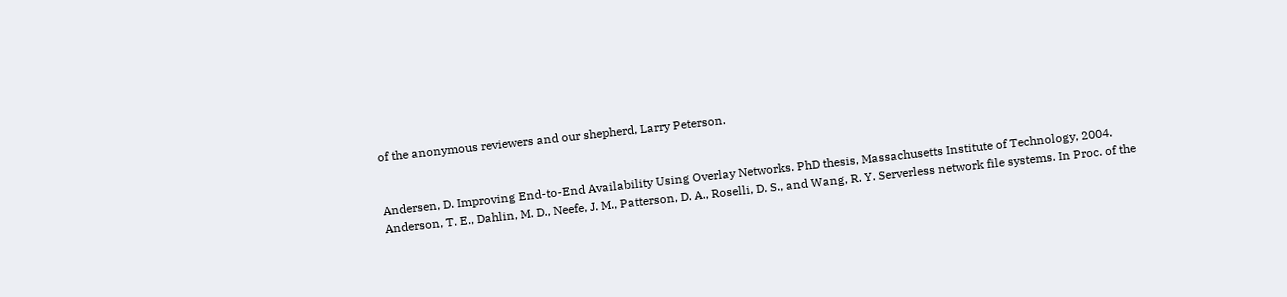of the anonymous reviewers and our shepherd, Larry Peterson.


Andersen, D. Improving End-to-End Availability Using Overlay Networks. PhD thesis, Massachusetts Institute of Technology, 2004.
Anderson, T. E., Dahlin, M. D., Neefe, J. M., Patterson, D. A., Roselli, D. S., and Wang, R. Y. Serverless network file systems. In Proc. of the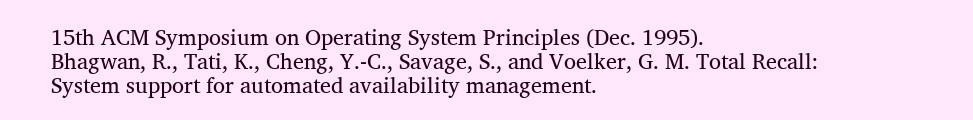15th ACM Symposium on Operating System Principles (Dec. 1995).
Bhagwan, R., Tati, K., Cheng, Y.-C., Savage, S., and Voelker, G. M. Total Recall: System support for automated availability management.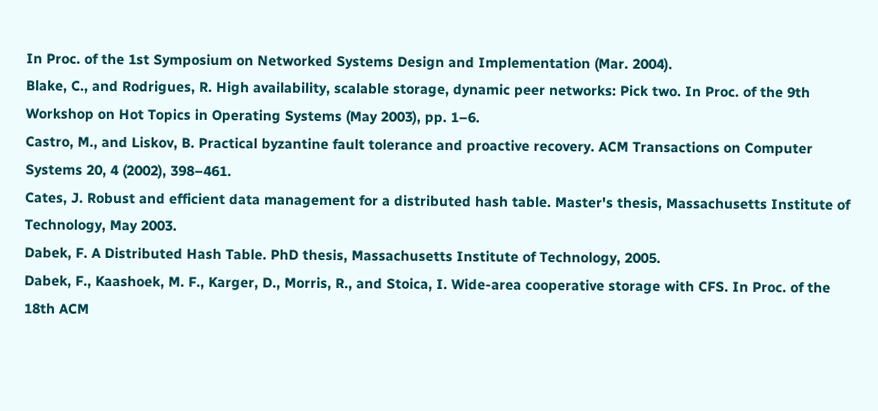In Proc. of the 1st Symposium on Networked Systems Design and Implementation (Mar. 2004).
Blake, C., and Rodrigues, R. High availability, scalable storage, dynamic peer networks: Pick two. In Proc. of the 9th Workshop on Hot Topics in Operating Systems (May 2003), pp. 1–6.
Castro, M., and Liskov, B. Practical byzantine fault tolerance and proactive recovery. ACM Transactions on Computer Systems 20, 4 (2002), 398–461.
Cates, J. Robust and efficient data management for a distributed hash table. Master's thesis, Massachusetts Institute of Technology, May 2003.
Dabek, F. A Distributed Hash Table. PhD thesis, Massachusetts Institute of Technology, 2005.
Dabek, F., Kaashoek, M. F., Karger, D., Morris, R., and Stoica, I. Wide-area cooperative storage with CFS. In Proc. of the 18th ACM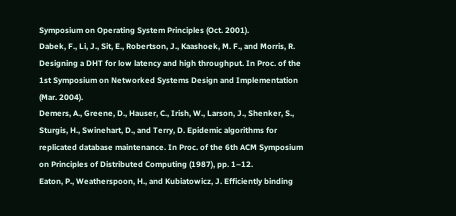Symposium on Operating System Principles (Oct. 2001).
Dabek, F., Li, J., Sit, E., Robertson, J., Kaashoek, M. F., and Morris, R. Designing a DHT for low latency and high throughput. In Proc. of the 1st Symposium on Networked Systems Design and Implementation (Mar. 2004).
Demers, A., Greene, D., Hauser, C., Irish, W., Larson, J., Shenker, S., Sturgis, H., Swinehart, D., and Terry, D. Epidemic algorithms for replicated database maintenance. In Proc. of the 6th ACM Symposium on Principles of Distributed Computing (1987), pp. 1–12.
Eaton, P., Weatherspoon, H., and Kubiatowicz, J. Efficiently binding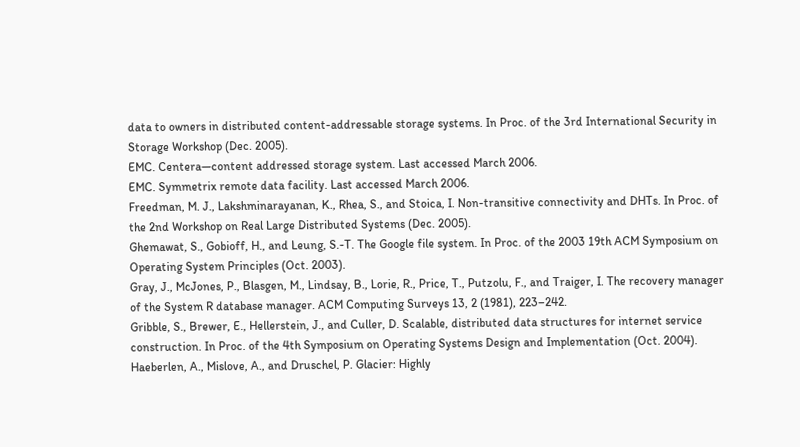data to owners in distributed content-addressable storage systems. In Proc. of the 3rd International Security in Storage Workshop (Dec. 2005).
EMC. Centera—content addressed storage system. Last accessed March 2006.
EMC. Symmetrix remote data facility. Last accessed March 2006.
Freedman, M. J., Lakshminarayanan, K., Rhea, S., and Stoica, I. Non-transitive connectivity and DHTs. In Proc. of the 2nd Workshop on Real Large Distributed Systems (Dec. 2005).
Ghemawat, S., Gobioff, H., and Leung, S.-T. The Google file system. In Proc. of the 2003 19th ACM Symposium on Operating System Principles (Oct. 2003).
Gray, J., McJones, P., Blasgen, M., Lindsay, B., Lorie, R., Price, T., Putzolu, F., and Traiger, I. The recovery manager of the System R database manager. ACM Computing Surveys 13, 2 (1981), 223–242.
Gribble, S., Brewer, E., Hellerstein, J., and Culler, D. Scalable, distributed data structures for internet service construction. In Proc. of the 4th Symposium on Operating Systems Design and Implementation (Oct. 2004).
Haeberlen, A., Mislove, A., and Druschel, P. Glacier: Highly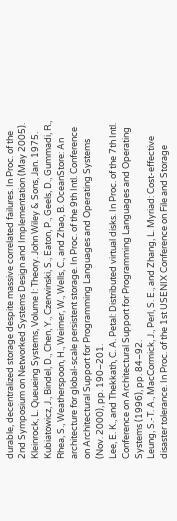durable, decentralized storage despite massive correlated failures. In Proc. of the 2nd Symposium on Networked Systems Design and Implementation (May 2005).
Kleinrock, L. Queueing Systems, Volume I: Theory. John Wiley & Sons, Jan. 1975.
Kubiatowicz, J., Bindel, D., Chen, Y., Czerwinski, S., Eaton, P., Geels, D., Gummadi, R., Rhea, S., Weatherspoon, H., Weimer, W., Wells, C., and Zhao, B. OceanStore: An architecture for global-scale persistent storage. In Proc. of the 9th Intl. Conference on Architectural Support for Programming Languages and Operating Systems (Nov. 2000), pp. 190–201.
Lee, E. K., and Thekkath, C. A. Petal: Distributed virtual disks. In Proc. of the 7th Intl. Conference on Architectural Support for Programming Languages and Operating Systems (1996), pp. 84–92.
Leung, S.-T. A., MacCormick, J., Perl, S. E., and Zhang, L. Myriad: Cost-effective disaster tolerance. In Proc. of the 1st USENIX Conference on File and Storage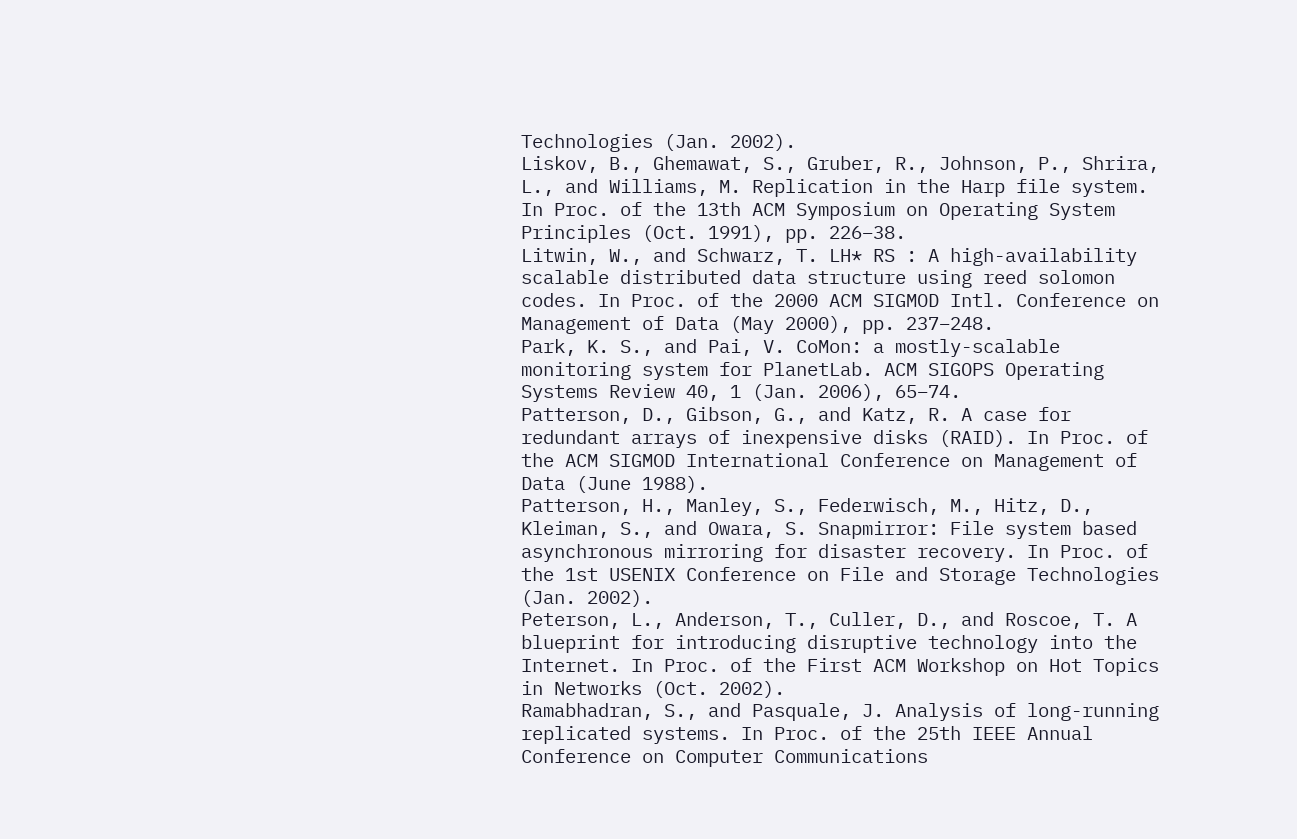Technologies (Jan. 2002).
Liskov, B., Ghemawat, S., Gruber, R., Johnson, P., Shrira, L., and Williams, M. Replication in the Harp file system. In Proc. of the 13th ACM Symposium on Operating System Principles (Oct. 1991), pp. 226–38.
Litwin, W., and Schwarz, T. LH* RS : A high-availability scalable distributed data structure using reed solomon codes. In Proc. of the 2000 ACM SIGMOD Intl. Conference on Management of Data (May 2000), pp. 237–248.
Park, K. S., and Pai, V. CoMon: a mostly-scalable monitoring system for PlanetLab. ACM SIGOPS Operating Systems Review 40, 1 (Jan. 2006), 65–74.
Patterson, D., Gibson, G., and Katz, R. A case for redundant arrays of inexpensive disks (RAID). In Proc. of the ACM SIGMOD International Conference on Management of Data (June 1988).
Patterson, H., Manley, S., Federwisch, M., Hitz, D., Kleiman, S., and Owara, S. Snapmirror: File system based asynchronous mirroring for disaster recovery. In Proc. of the 1st USENIX Conference on File and Storage Technologies (Jan. 2002).
Peterson, L., Anderson, T., Culler, D., and Roscoe, T. A blueprint for introducing disruptive technology into the Internet. In Proc. of the First ACM Workshop on Hot Topics in Networks (Oct. 2002).
Ramabhadran, S., and Pasquale, J. Analysis of long-running replicated systems. In Proc. of the 25th IEEE Annual Conference on Computer Communications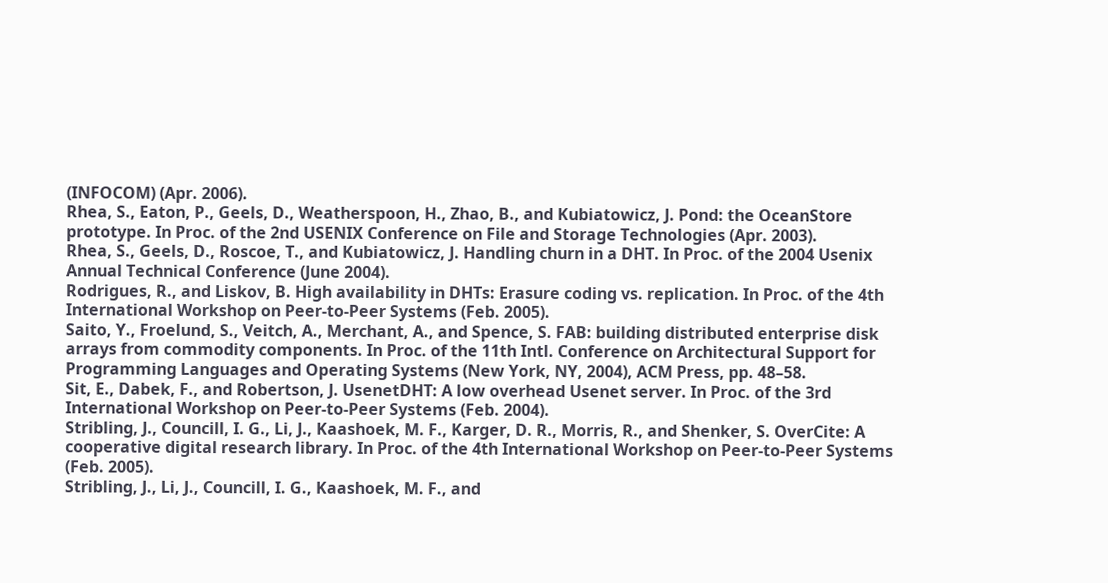(INFOCOM) (Apr. 2006).
Rhea, S., Eaton, P., Geels, D., Weatherspoon, H., Zhao, B., and Kubiatowicz, J. Pond: the OceanStore prototype. In Proc. of the 2nd USENIX Conference on File and Storage Technologies (Apr. 2003).
Rhea, S., Geels, D., Roscoe, T., and Kubiatowicz, J. Handling churn in a DHT. In Proc. of the 2004 Usenix Annual Technical Conference (June 2004).
Rodrigues, R., and Liskov, B. High availability in DHTs: Erasure coding vs. replication. In Proc. of the 4th International Workshop on Peer-to-Peer Systems (Feb. 2005).
Saito, Y., Froelund, S., Veitch, A., Merchant, A., and Spence, S. FAB: building distributed enterprise disk arrays from commodity components. In Proc. of the 11th Intl. Conference on Architectural Support for Programming Languages and Operating Systems (New York, NY, 2004), ACM Press, pp. 48–58.
Sit, E., Dabek, F., and Robertson, J. UsenetDHT: A low overhead Usenet server. In Proc. of the 3rd International Workshop on Peer-to-Peer Systems (Feb. 2004).
Stribling, J., Councill, I. G., Li, J., Kaashoek, M. F., Karger, D. R., Morris, R., and Shenker, S. OverCite: A cooperative digital research library. In Proc. of the 4th International Workshop on Peer-to-Peer Systems (Feb. 2005).
Stribling, J., Li, J., Councill, I. G., Kaashoek, M. F., and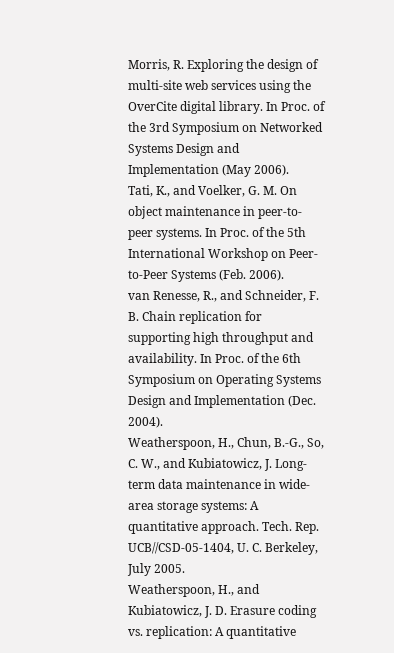Morris, R. Exploring the design of multi-site web services using the OverCite digital library. In Proc. of the 3rd Symposium on Networked Systems Design and Implementation (May 2006).
Tati, K., and Voelker, G. M. On object maintenance in peer-to-peer systems. In Proc. of the 5th International Workshop on Peer-to-Peer Systems (Feb. 2006).
van Renesse, R., and Schneider, F. B. Chain replication for supporting high throughput and availability. In Proc. of the 6th Symposium on Operating Systems Design and Implementation (Dec. 2004).
Weatherspoon, H., Chun, B.-G., So, C. W., and Kubiatowicz, J. Long-term data maintenance in wide-area storage systems: A quantitative approach. Tech. Rep. UCB//CSD-05-1404, U. C. Berkeley, July 2005.
Weatherspoon, H., and Kubiatowicz, J. D. Erasure coding vs. replication: A quantitative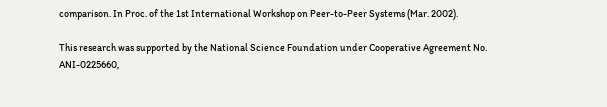comparison. In Proc. of the 1st International Workshop on Peer-to-Peer Systems (Mar. 2002).

This research was supported by the National Science Foundation under Cooperative Agreement No. ANI-0225660,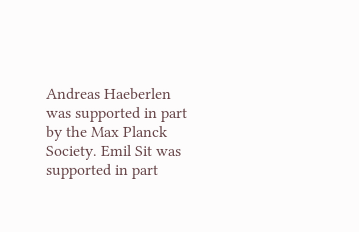Andreas Haeberlen was supported in part by the Max Planck Society. Emil Sit was supported in part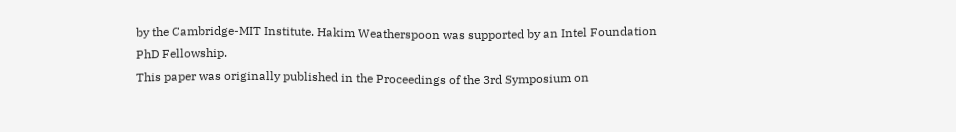by the Cambridge-MIT Institute. Hakim Weatherspoon was supported by an Intel Foundation PhD Fellowship.
This paper was originally published in the Proceedings of the 3rd Symposium on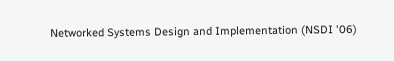Networked Systems Design and Implementation (NSDI '06)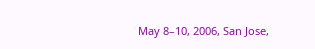May 8–10, 2006, San Jose,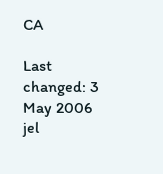CA

Last changed: 3 May 2006 jel